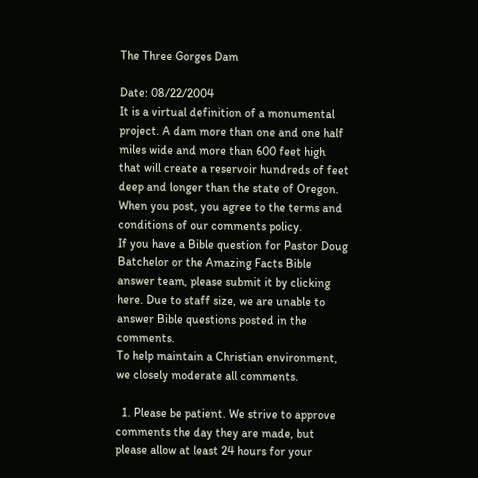The Three Gorges Dam

Date: 08/22/2004
It is a virtual definition of a monumental project. A dam more than one and one half miles wide and more than 600 feet high that will create a reservoir hundreds of feet deep and longer than the state of Oregon.
When you post, you agree to the terms and conditions of our comments policy.
If you have a Bible question for Pastor Doug Batchelor or the Amazing Facts Bible answer team, please submit it by clicking here. Due to staff size, we are unable to answer Bible questions posted in the comments.
To help maintain a Christian environment, we closely moderate all comments.

  1. Please be patient. We strive to approve comments the day they are made, but please allow at least 24 hours for your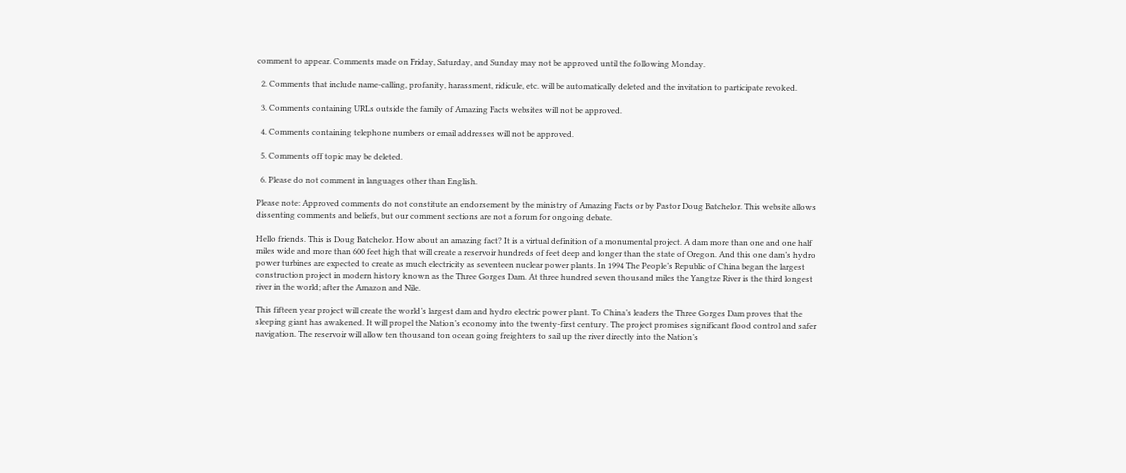comment to appear. Comments made on Friday, Saturday, and Sunday may not be approved until the following Monday.

  2. Comments that include name-calling, profanity, harassment, ridicule, etc. will be automatically deleted and the invitation to participate revoked.

  3. Comments containing URLs outside the family of Amazing Facts websites will not be approved.

  4. Comments containing telephone numbers or email addresses will not be approved.

  5. Comments off topic may be deleted.

  6. Please do not comment in languages other than English.

Please note: Approved comments do not constitute an endorsement by the ministry of Amazing Facts or by Pastor Doug Batchelor. This website allows dissenting comments and beliefs, but our comment sections are not a forum for ongoing debate.

Hello friends. This is Doug Batchelor. How about an amazing fact? It is a virtual definition of a monumental project. A dam more than one and one half miles wide and more than 600 feet high that will create a reservoir hundreds of feet deep and longer than the state of Oregon. And this one dam’s hydro power turbines are expected to create as much electricity as seventeen nuclear power plants. In 1994 The People’s Republic of China began the largest construction project in modern history known as the Three Gorges Dam. At three hundred seven thousand miles the Yangtze River is the third longest river in the world; after the Amazon and Nile.

This fifteen year project will create the world’s largest dam and hydro electric power plant. To China’s leaders the Three Gorges Dam proves that the sleeping giant has awakened. It will propel the Nation’s economy into the twenty-first century. The project promises significant flood control and safer navigation. The reservoir will allow ten thousand ton ocean going freighters to sail up the river directly into the Nation’s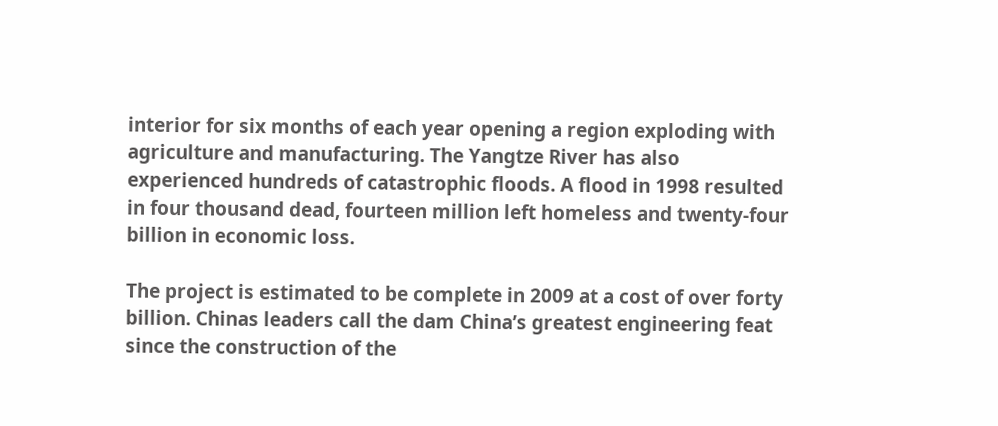interior for six months of each year opening a region exploding with agriculture and manufacturing. The Yangtze River has also experienced hundreds of catastrophic floods. A flood in 1998 resulted in four thousand dead, fourteen million left homeless and twenty-four billion in economic loss.

The project is estimated to be complete in 2009 at a cost of over forty billion. Chinas leaders call the dam China’s greatest engineering feat since the construction of the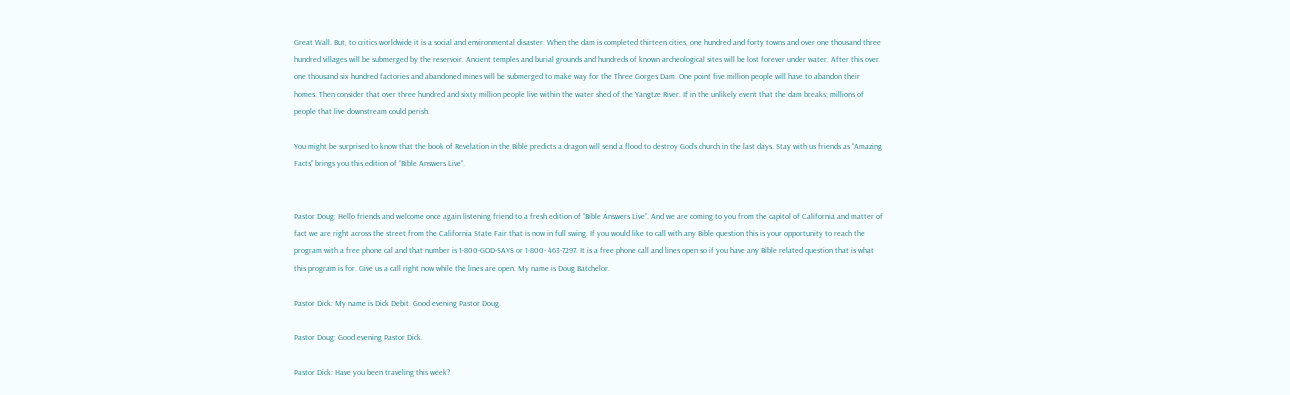Great Wall. But, to critics worldwide it is a social and environmental disaster. When the dam is completed thirteen cities, one hundred and forty towns and over one thousand three hundred villages will be submerged by the reservoir. Ancient temples and burial grounds and hundreds of known archeological sites will be lost forever under water. After this over one thousand six hundred factories and abandoned mines will be submerged to make way for the Three Gorges Dam. One point five million people will have to abandon their homes. Then consider that over three hundred and sixty million people live within the water shed of the Yangtze River. If in the unlikely event that the dam breaks; millions of people that live downstream could perish.

You might be surprised to know that the book of Revelation in the Bible predicts a dragon will send a flood to destroy God’s church in the last days. Stay with us friends as “Amazing Facts” brings you this edition of “Bible Answers Live”.


Pastor Doug: Hello friends and welcome once again listening friend to a fresh edition of “Bible Answers Live”. And we are coming to you from the capitol of California and matter of fact we are right across the street from the California State Fair that is now in full swing. If you would like to call with any Bible question this is your opportunity to reach the program with a free phone cal and that number is 1-800-GOD-SAYS or 1-800- 463-7297. It is a free phone call and lines open so if you have any Bible related question that is what this program is for. Give us a call right now while the lines are open. My name is Doug Batchelor.

Pastor Dick: My name is Dick Debit. Good evening Pastor Doug.

Pastor Doug: Good evening Pastor Dick.

Pastor Dick: Have you been traveling this week?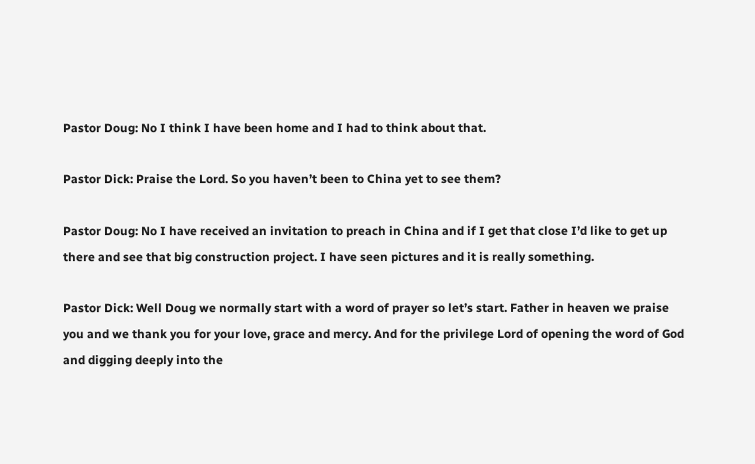Pastor Doug: No I think I have been home and I had to think about that.

Pastor Dick: Praise the Lord. So you haven’t been to China yet to see them?

Pastor Doug: No I have received an invitation to preach in China and if I get that close I’d like to get up there and see that big construction project. I have seen pictures and it is really something.

Pastor Dick: Well Doug we normally start with a word of prayer so let’s start. Father in heaven we praise you and we thank you for your love, grace and mercy. And for the privilege Lord of opening the word of God and digging deeply into the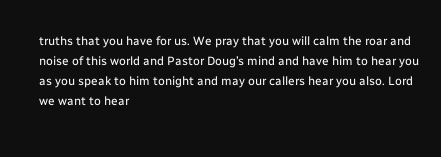truths that you have for us. We pray that you will calm the roar and noise of this world and Pastor Doug’s mind and have him to hear you as you speak to him tonight and may our callers hear you also. Lord we want to hear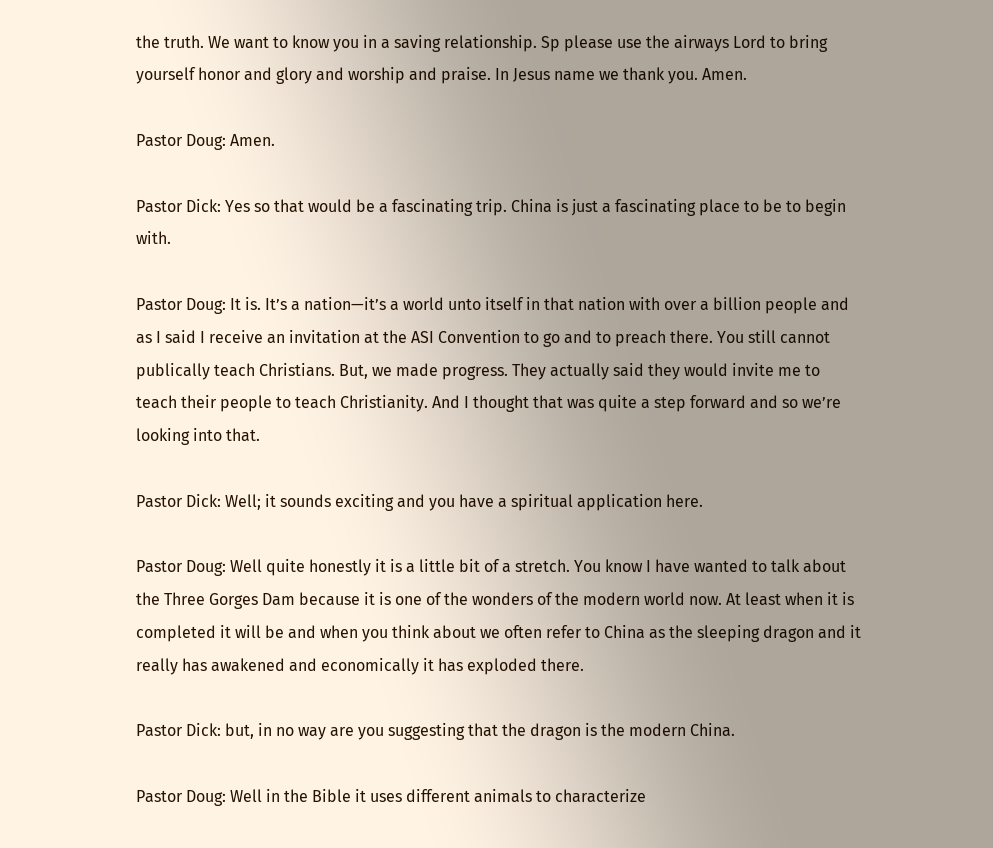the truth. We want to know you in a saving relationship. Sp please use the airways Lord to bring yourself honor and glory and worship and praise. In Jesus name we thank you. Amen.

Pastor Doug: Amen.

Pastor Dick: Yes so that would be a fascinating trip. China is just a fascinating place to be to begin with.

Pastor Doug: It is. It’s a nation—it’s a world unto itself in that nation with over a billion people and as I said I receive an invitation at the ASI Convention to go and to preach there. You still cannot publically teach Christians. But, we made progress. They actually said they would invite me to teach their people to teach Christianity. And I thought that was quite a step forward and so we’re looking into that.

Pastor Dick: Well; it sounds exciting and you have a spiritual application here.

Pastor Doug: Well quite honestly it is a little bit of a stretch. You know I have wanted to talk about the Three Gorges Dam because it is one of the wonders of the modern world now. At least when it is completed it will be and when you think about we often refer to China as the sleeping dragon and it really has awakened and economically it has exploded there.

Pastor Dick: but, in no way are you suggesting that the dragon is the modern China.

Pastor Doug: Well in the Bible it uses different animals to characterize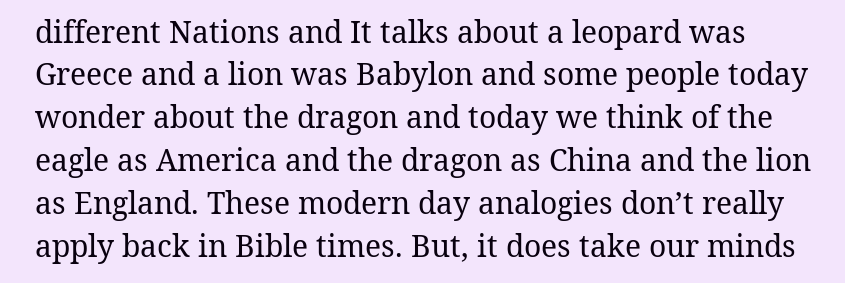different Nations and It talks about a leopard was Greece and a lion was Babylon and some people today wonder about the dragon and today we think of the eagle as America and the dragon as China and the lion as England. These modern day analogies don’t really apply back in Bible times. But, it does take our minds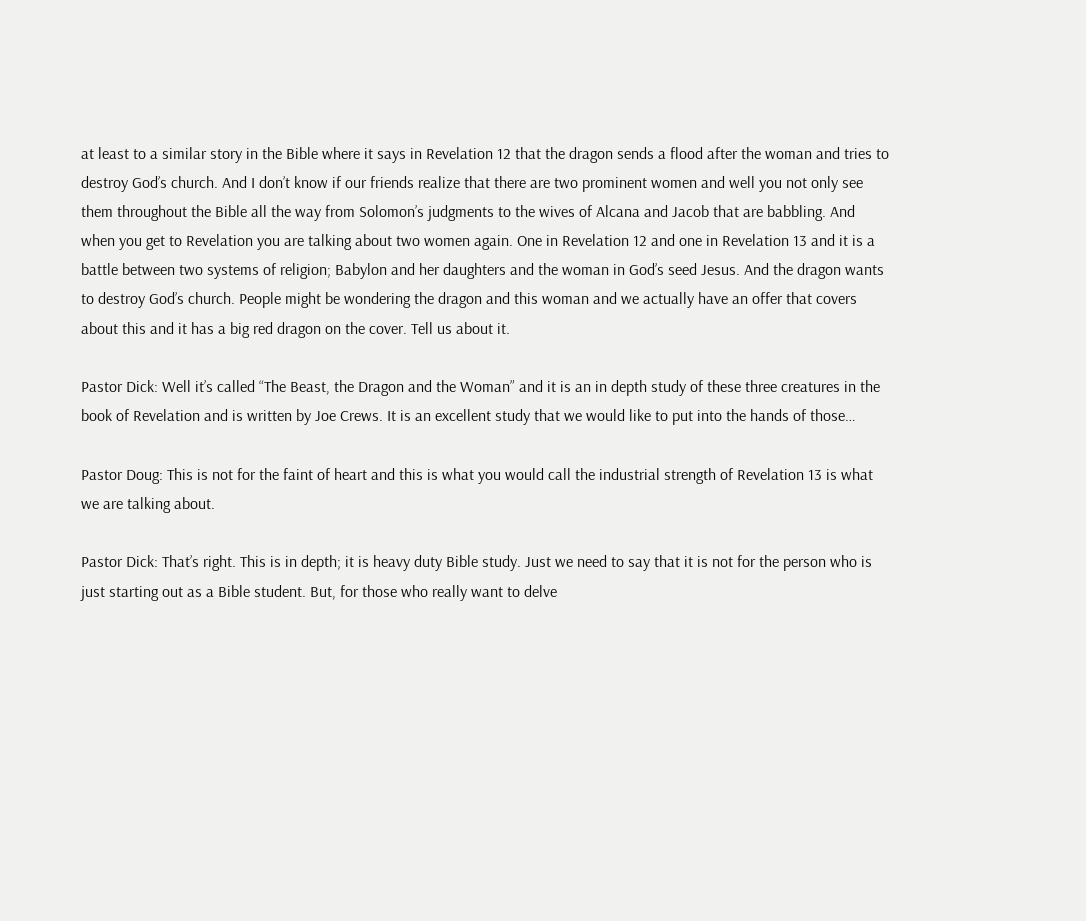at least to a similar story in the Bible where it says in Revelation 12 that the dragon sends a flood after the woman and tries to destroy God’s church. And I don’t know if our friends realize that there are two prominent women and well you not only see them throughout the Bible all the way from Solomon’s judgments to the wives of Alcana and Jacob that are babbling. And when you get to Revelation you are talking about two women again. One in Revelation 12 and one in Revelation 13 and it is a battle between two systems of religion; Babylon and her daughters and the woman in God’s seed Jesus. And the dragon wants to destroy God’s church. People might be wondering the dragon and this woman and we actually have an offer that covers about this and it has a big red dragon on the cover. Tell us about it.

Pastor Dick: Well it’s called “The Beast, the Dragon and the Woman” and it is an in depth study of these three creatures in the book of Revelation and is written by Joe Crews. It is an excellent study that we would like to put into the hands of those…

Pastor Doug: This is not for the faint of heart and this is what you would call the industrial strength of Revelation 13 is what we are talking about.

Pastor Dick: That’s right. This is in depth; it is heavy duty Bible study. Just we need to say that it is not for the person who is just starting out as a Bible student. But, for those who really want to delve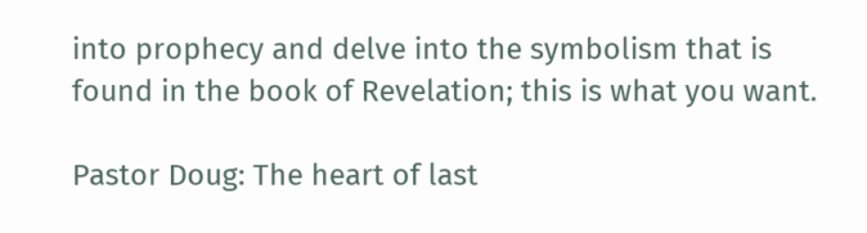into prophecy and delve into the symbolism that is found in the book of Revelation; this is what you want.

Pastor Doug: The heart of last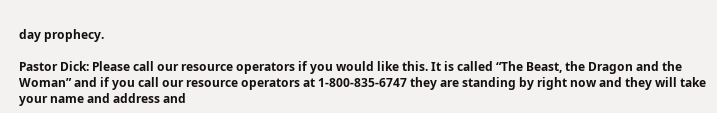day prophecy.

Pastor Dick: Please call our resource operators if you would like this. It is called “The Beast, the Dragon and the Woman” and if you call our resource operators at 1-800-835-6747 they are standing by right now and they will take your name and address and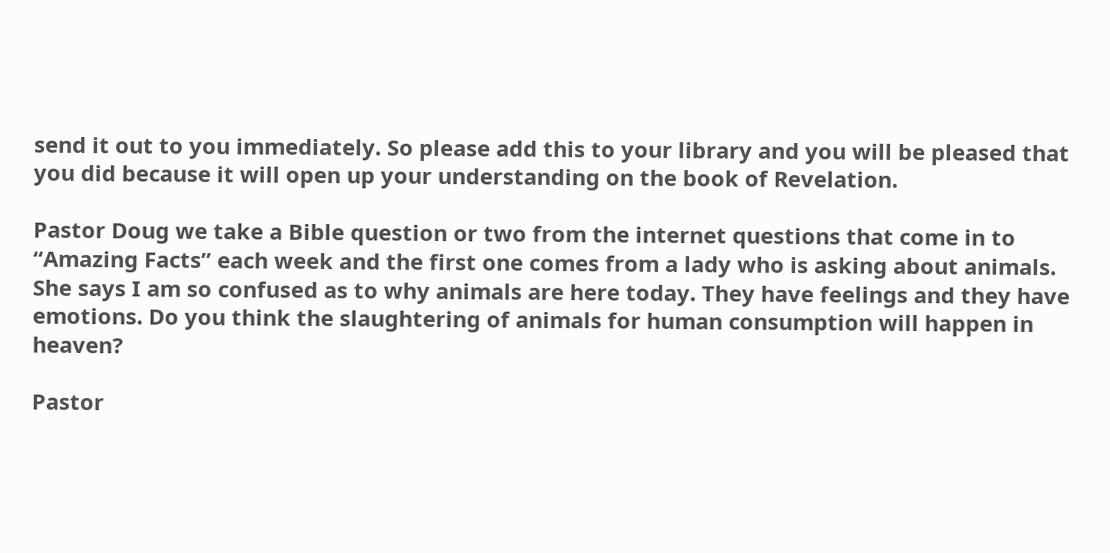send it out to you immediately. So please add this to your library and you will be pleased that you did because it will open up your understanding on the book of Revelation.

Pastor Doug we take a Bible question or two from the internet questions that come in to “Amazing Facts” each week and the first one comes from a lady who is asking about animals. She says I am so confused as to why animals are here today. They have feelings and they have emotions. Do you think the slaughtering of animals for human consumption will happen in heaven?

Pastor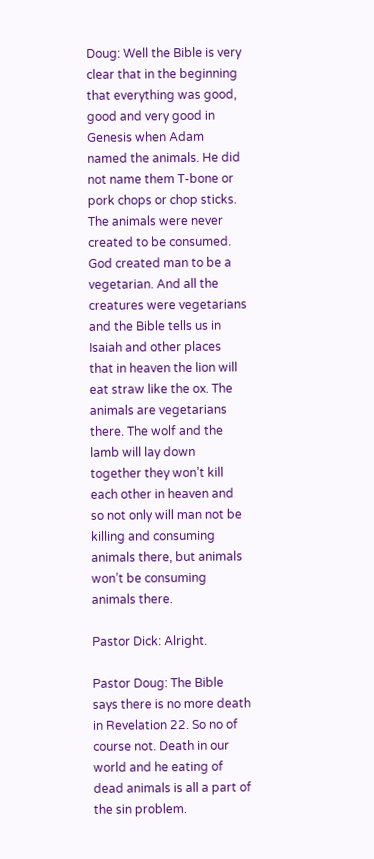Doug: Well the Bible is very clear that in the beginning that everything was good, good and very good in Genesis when Adam named the animals. He did not name them T-bone or pork chops or chop sticks. The animals were never created to be consumed. God created man to be a vegetarian. And all the creatures were vegetarians and the Bible tells us in Isaiah and other places that in heaven the lion will eat straw like the ox. The animals are vegetarians there. The wolf and the lamb will lay down together they won’t kill each other in heaven and so not only will man not be killing and consuming animals there, but animals won’t be consuming animals there.

Pastor Dick: Alright.

Pastor Doug: The Bible says there is no more death in Revelation 22. So no of course not. Death in our world and he eating of dead animals is all a part of the sin problem.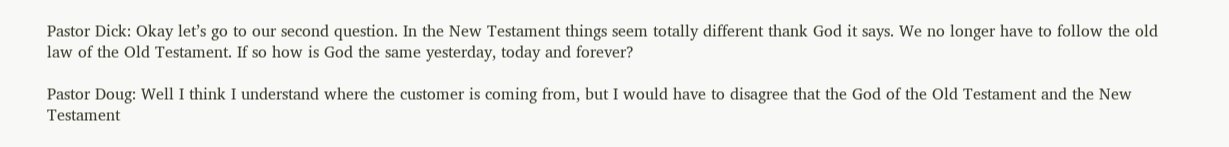Pastor Dick: Okay let’s go to our second question. In the New Testament things seem totally different thank God it says. We no longer have to follow the old law of the Old Testament. If so how is God the same yesterday, today and forever?

Pastor Doug: Well I think I understand where the customer is coming from, but I would have to disagree that the God of the Old Testament and the New Testament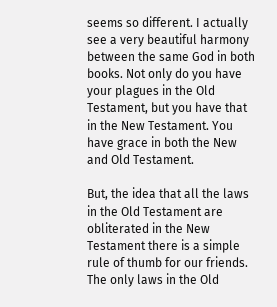seems so different. I actually see a very beautiful harmony between the same God in both books. Not only do you have your plagues in the Old Testament, but you have that in the New Testament. You have grace in both the New and Old Testament.

But, the idea that all the laws in the Old Testament are obliterated in the New Testament there is a simple rule of thumb for our friends. The only laws in the Old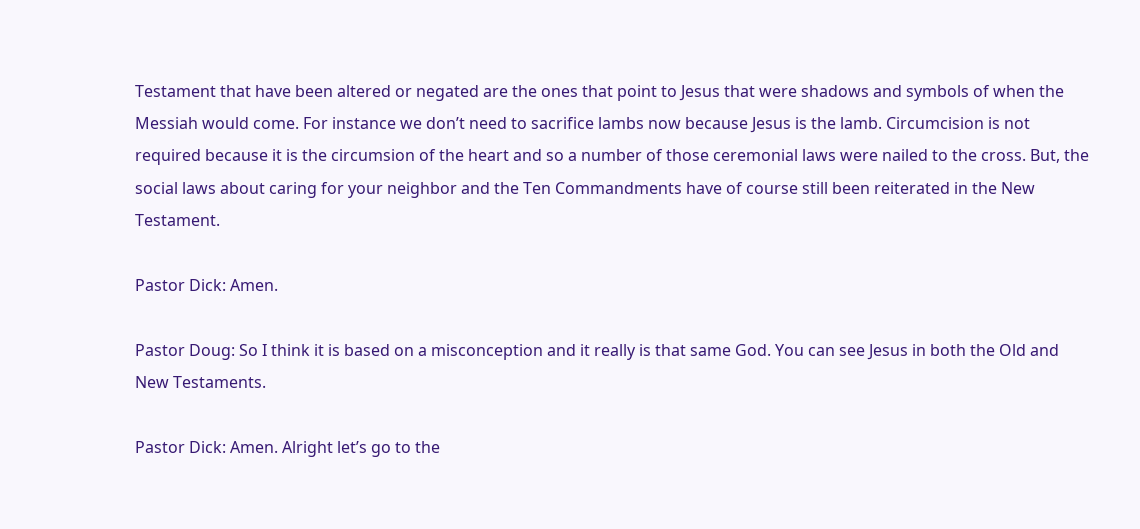Testament that have been altered or negated are the ones that point to Jesus that were shadows and symbols of when the Messiah would come. For instance we don’t need to sacrifice lambs now because Jesus is the lamb. Circumcision is not required because it is the circumsion of the heart and so a number of those ceremonial laws were nailed to the cross. But, the social laws about caring for your neighbor and the Ten Commandments have of course still been reiterated in the New Testament.

Pastor Dick: Amen.

Pastor Doug: So I think it is based on a misconception and it really is that same God. You can see Jesus in both the Old and New Testaments.

Pastor Dick: Amen. Alright let’s go to the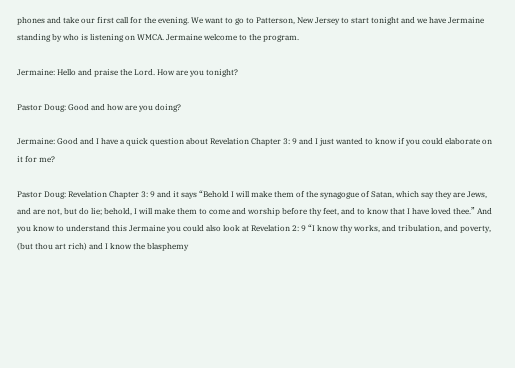phones and take our first call for the evening. We want to go to Patterson, New Jersey to start tonight and we have Jermaine standing by who is listening on WMCA. Jermaine welcome to the program.

Jermaine: Hello and praise the Lord. How are you tonight?

Pastor Doug: Good and how are you doing?

Jermaine: Good and I have a quick question about Revelation Chapter 3: 9 and I just wanted to know if you could elaborate on it for me?

Pastor Doug: Revelation Chapter 3: 9 and it says “Behold I will make them of the synagogue of Satan, which say they are Jews, and are not, but do lie; behold, I will make them to come and worship before thy feet, and to know that I have loved thee.” And you know to understand this Jermaine you could also look at Revelation 2: 9 “I know thy works, and tribulation, and poverty, (but thou art rich) and I know the blasphemy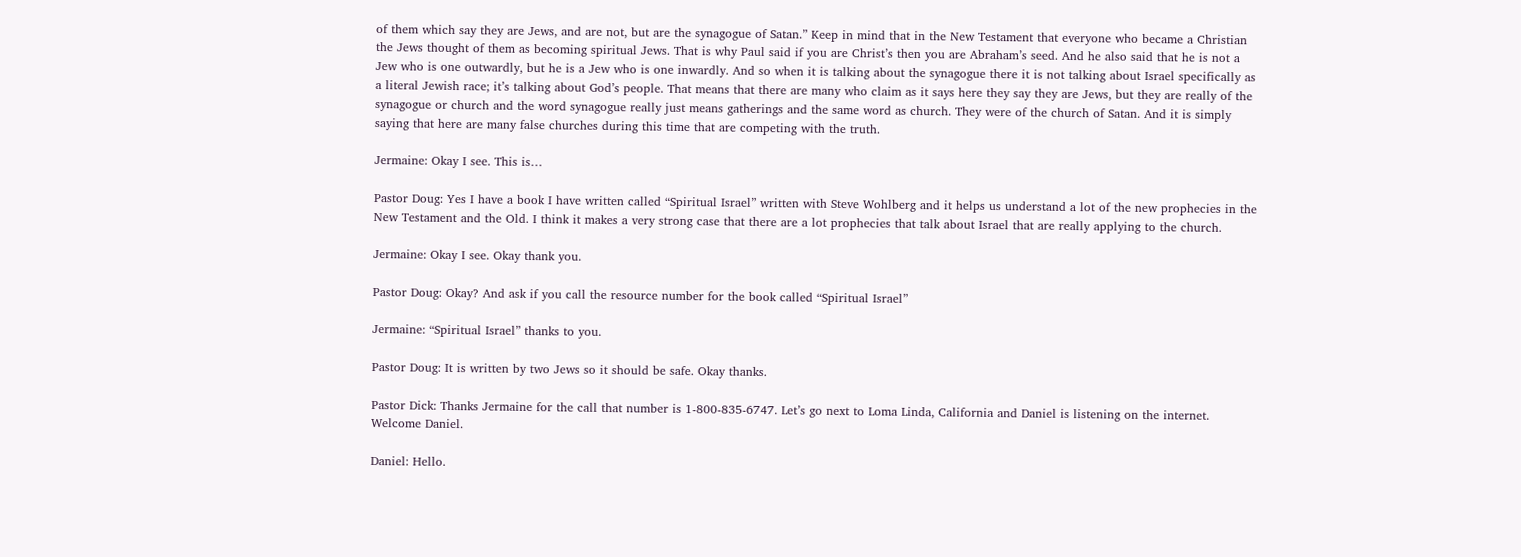of them which say they are Jews, and are not, but are the synagogue of Satan.” Keep in mind that in the New Testament that everyone who became a Christian the Jews thought of them as becoming spiritual Jews. That is why Paul said if you are Christ’s then you are Abraham’s seed. And he also said that he is not a Jew who is one outwardly, but he is a Jew who is one inwardly. And so when it is talking about the synagogue there it is not talking about Israel specifically as a literal Jewish race; it’s talking about God’s people. That means that there are many who claim as it says here they say they are Jews, but they are really of the synagogue or church and the word synagogue really just means gatherings and the same word as church. They were of the church of Satan. And it is simply saying that here are many false churches during this time that are competing with the truth.

Jermaine: Okay I see. This is…

Pastor Doug: Yes I have a book I have written called “Spiritual Israel” written with Steve Wohlberg and it helps us understand a lot of the new prophecies in the New Testament and the Old. I think it makes a very strong case that there are a lot prophecies that talk about Israel that are really applying to the church.

Jermaine: Okay I see. Okay thank you.

Pastor Doug: Okay? And ask if you call the resource number for the book called “Spiritual Israel”

Jermaine: “Spiritual Israel” thanks to you.

Pastor Doug: It is written by two Jews so it should be safe. Okay thanks.

Pastor Dick: Thanks Jermaine for the call that number is 1-800-835-6747. Let’s go next to Loma Linda, California and Daniel is listening on the internet. Welcome Daniel.

Daniel: Hello.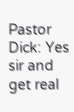Pastor Dick: Yes sir and get real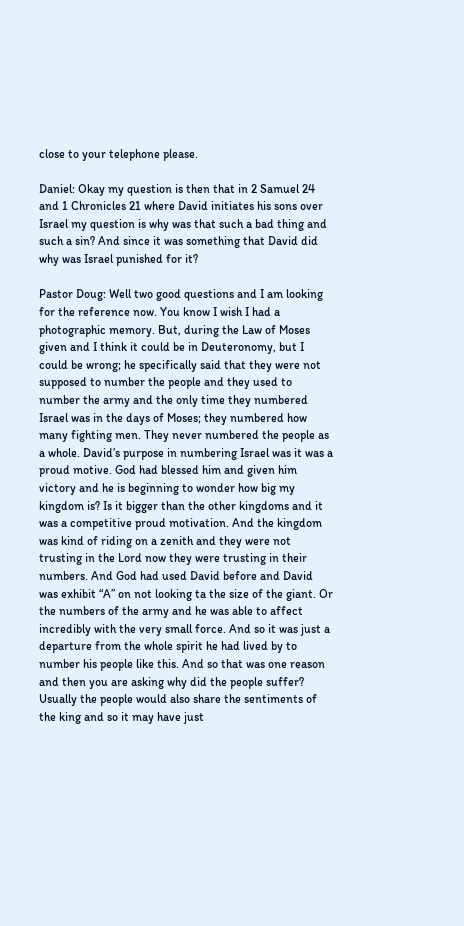close to your telephone please.

Daniel: Okay my question is then that in 2 Samuel 24 and 1 Chronicles 21 where David initiates his sons over Israel my question is why was that such a bad thing and such a sin? And since it was something that David did why was Israel punished for it?

Pastor Doug: Well two good questions and I am looking for the reference now. You know I wish I had a photographic memory. But, during the Law of Moses given and I think it could be in Deuteronomy, but I could be wrong; he specifically said that they were not supposed to number the people and they used to number the army and the only time they numbered Israel was in the days of Moses; they numbered how many fighting men. They never numbered the people as a whole. David’s purpose in numbering Israel was it was a proud motive. God had blessed him and given him victory and he is beginning to wonder how big my kingdom is? Is it bigger than the other kingdoms and it was a competitive proud motivation. And the kingdom was kind of riding on a zenith and they were not trusting in the Lord now they were trusting in their numbers. And God had used David before and David was exhibit “A” on not looking ta the size of the giant. Or the numbers of the army and he was able to affect incredibly with the very small force. And so it was just a departure from the whole spirit he had lived by to number his people like this. And so that was one reason and then you are asking why did the people suffer? Usually the people would also share the sentiments of the king and so it may have just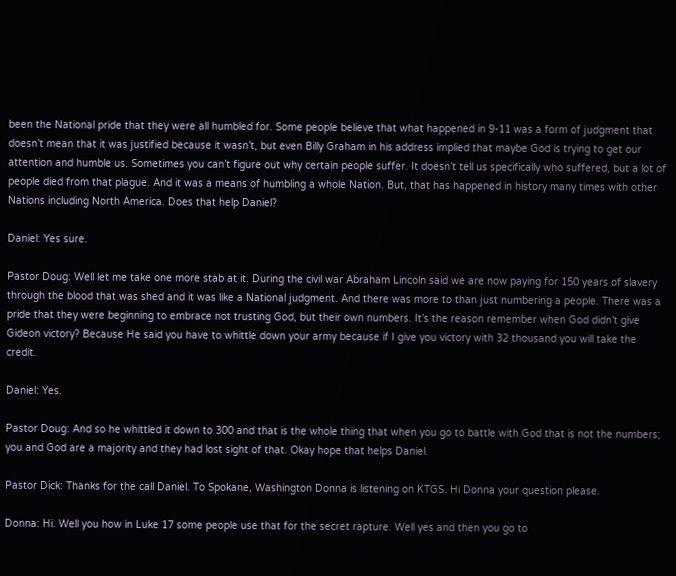been the National pride that they were all humbled for. Some people believe that what happened in 9-11 was a form of judgment that doesn’t mean that it was justified because it wasn’t, but even Billy Graham in his address implied that maybe God is trying to get our attention and humble us. Sometimes you can’t figure out why certain people suffer. It doesn’t tell us specifically who suffered, but a lot of people died from that plague. And it was a means of humbling a whole Nation. But, that has happened in history many times with other Nations including North America. Does that help Daniel?

Daniel: Yes sure.

Pastor Doug: Well let me take one more stab at it. During the civil war Abraham Lincoln said we are now paying for 150 years of slavery through the blood that was shed and it was like a National judgment. And there was more to than just numbering a people. There was a pride that they were beginning to embrace not trusting God, but their own numbers. It’s the reason remember when God didn’t give Gideon victory? Because He said you have to whittle down your army because if I give you victory with 32 thousand you will take the credit.

Daniel: Yes.

Pastor Doug: And so he whittled it down to 300 and that is the whole thing that when you go to battle with God that is not the numbers; you and God are a majority and they had lost sight of that. Okay hope that helps Daniel.

Pastor Dick: Thanks for the call Daniel. To Spokane, Washington Donna is listening on KTGS. Hi Donna your question please.

Donna: Hi. Well you how in Luke 17 some people use that for the secret rapture. Well yes and then you go to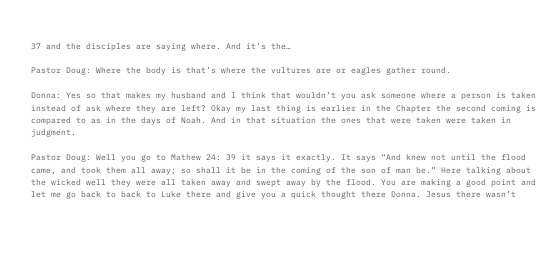37 and the disciples are saying where. And it’s the…

Pastor Doug: Where the body is that’s where the vultures are or eagles gather round.

Donna: Yes so that makes my husband and I think that wouldn’t you ask someone where a person is taken instead of ask where they are left? Okay my last thing is earlier in the Chapter the second coming is compared to as in the days of Noah. And in that situation the ones that were taken were taken in judgment.

Pastor Doug: Well you go to Mathew 24: 39 it says it exactly. It says “And knew not until the flood came, and took them all away; so shall it be in the coming of the son of man be.” Here talking about the wicked well they were all taken away and swept away by the flood. You are making a good point and let me go back to back to Luke there and give you a quick thought there Donna. Jesus there wasn’t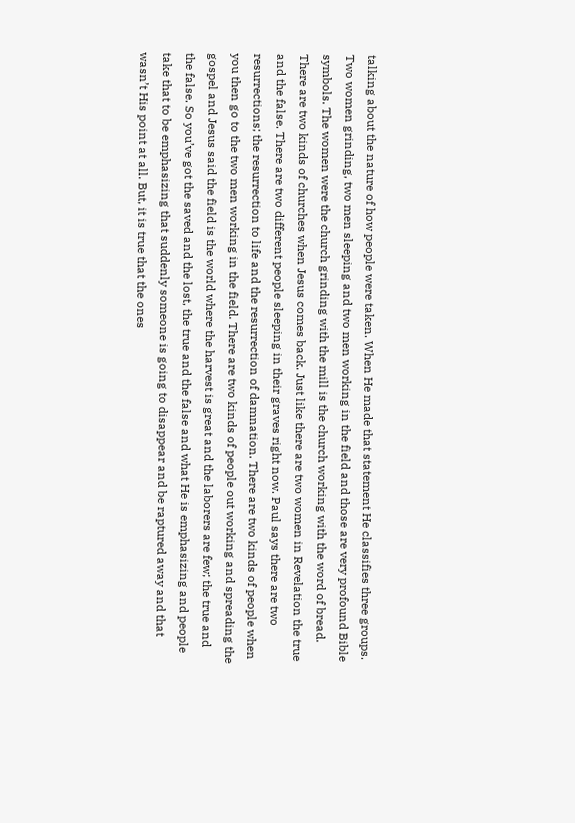talking about the nature of how people were taken. When He made that statement He classifies three groups. Two women grinding, two men sleeping and two men working in the field and those are very profound Bible symbols. The women were the church grinding with the mill is the church working with the word of bread. There are two kinds of churches when Jesus comes back. Just like there are two women in Revelation the true and the false. There are two different people sleeping in their graves right now. Paul says there are two resurrections; the resurrection to life and the resurrection of damnation. There are two kinds of people when you then go to the two men working in the field. There are two kinds of people out working and spreading the gospel and Jesus said the field is the world where the harvest is great and the laborers are few; the true and the false. So you’ve got the saved and the lost, the true and the false and what He is emphasizing and people take that to be emphasizing that suddenly someone is going to disappear and be raptured away and that wasn’t His point at all. But, it is true that the ones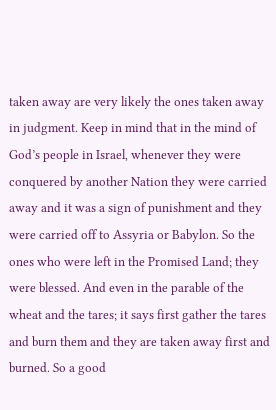taken away are very likely the ones taken away in judgment. Keep in mind that in the mind of God’s people in Israel, whenever they were conquered by another Nation they were carried away and it was a sign of punishment and they were carried off to Assyria or Babylon. So the ones who were left in the Promised Land; they were blessed. And even in the parable of the wheat and the tares; it says first gather the tares and burn them and they are taken away first and burned. So a good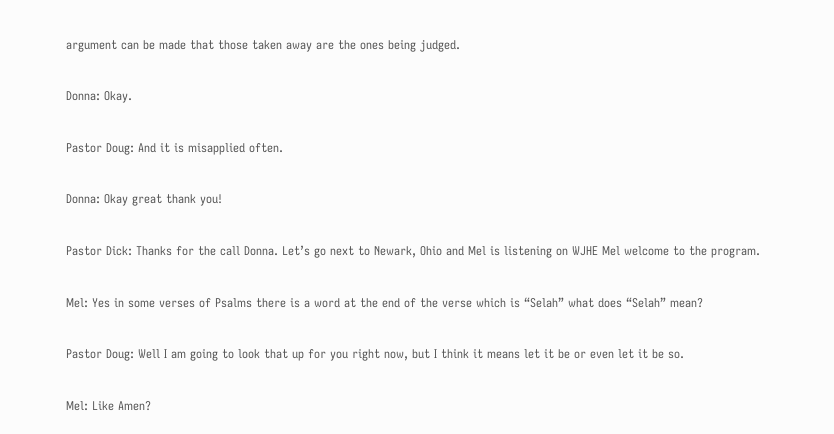argument can be made that those taken away are the ones being judged.

Donna: Okay.

Pastor Doug: And it is misapplied often.

Donna: Okay great thank you!

Pastor Dick: Thanks for the call Donna. Let’s go next to Newark, Ohio and Mel is listening on WJHE Mel welcome to the program.

Mel: Yes in some verses of Psalms there is a word at the end of the verse which is “Selah” what does “Selah” mean?

Pastor Doug: Well I am going to look that up for you right now, but I think it means let it be or even let it be so.

Mel: Like Amen?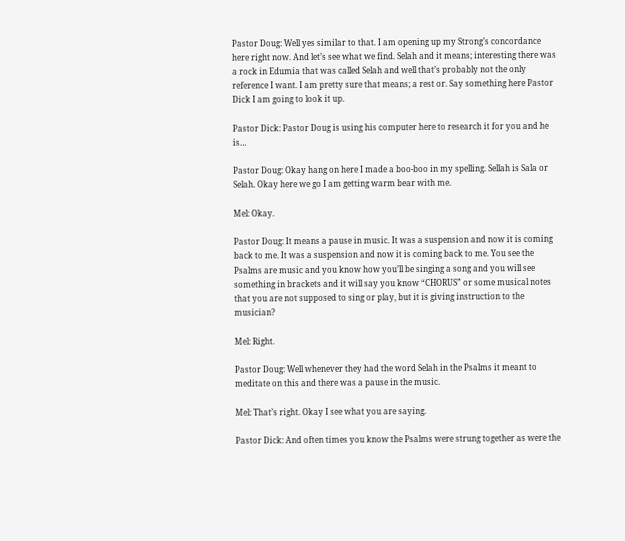Pastor Doug: Well yes similar to that. I am opening up my Strong’s concordance here right now. And let’s see what we find. Selah and it means; interesting there was a rock in Edumia that was called Selah and well that’s probably not the only reference I want. I am pretty sure that means; a rest or. Say something here Pastor Dick I am going to look it up.

Pastor Dick: Pastor Doug is using his computer here to research it for you and he is…

Pastor Doug: Okay hang on here I made a boo-boo in my spelling. Sellah is Sala or Selah. Okay here we go I am getting warm bear with me.

Mel: Okay.

Pastor Doug: It means a pause in music. It was a suspension and now it is coming back to me. It was a suspension and now it is coming back to me. You see the Psalms are music and you know how you’ll be singing a song and you will see something in brackets and it will say you know “CHORUS” or some musical notes that you are not supposed to sing or play, but it is giving instruction to the musician?

Mel: Right.

Pastor Doug: Well whenever they had the word Selah in the Psalms it meant to meditate on this and there was a pause in the music.

Mel: That’s right. Okay I see what you are saying.

Pastor Dick: And often times you know the Psalms were strung together as were the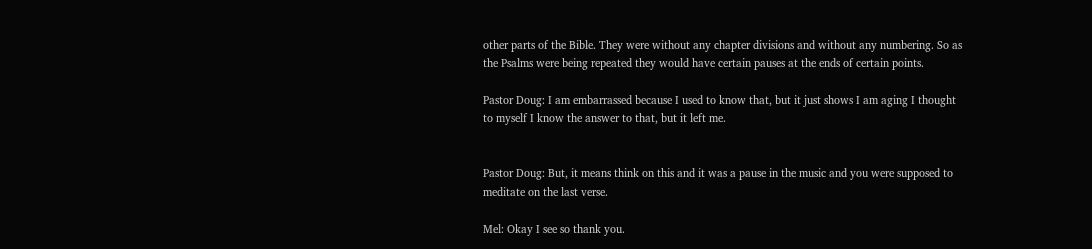other parts of the Bible. They were without any chapter divisions and without any numbering. So as the Psalms were being repeated they would have certain pauses at the ends of certain points.

Pastor Doug: I am embarrassed because I used to know that, but it just shows I am aging I thought to myself I know the answer to that, but it left me.


Pastor Doug: But, it means think on this and it was a pause in the music and you were supposed to meditate on the last verse.

Mel: Okay I see so thank you.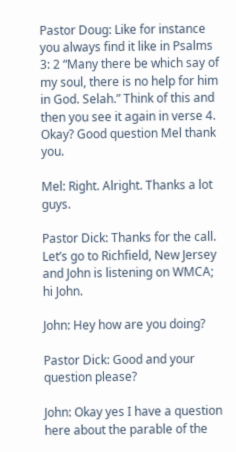Pastor Doug: Like for instance you always find it like in Psalms 3: 2 “Many there be which say of my soul, there is no help for him in God. Selah.” Think of this and then you see it again in verse 4. Okay? Good question Mel thank you.

Mel: Right. Alright. Thanks a lot guys.

Pastor Dick: Thanks for the call. Let’s go to Richfield, New Jersey and John is listening on WMCA; hi John.

John: Hey how are you doing?

Pastor Dick: Good and your question please?

John: Okay yes I have a question here about the parable of the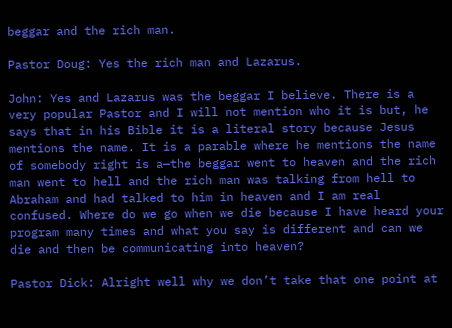beggar and the rich man.

Pastor Doug: Yes the rich man and Lazarus.

John: Yes and Lazarus was the beggar I believe. There is a very popular Pastor and I will not mention who it is but, he says that in his Bible it is a literal story because Jesus mentions the name. It is a parable where he mentions the name of somebody right is a—the beggar went to heaven and the rich man went to hell and the rich man was talking from hell to Abraham and had talked to him in heaven and I am real confused. Where do we go when we die because I have heard your program many times and what you say is different and can we die and then be communicating into heaven?

Pastor Dick: Alright well why we don’t take that one point at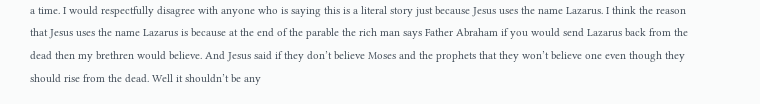a time. I would respectfully disagree with anyone who is saying this is a literal story just because Jesus uses the name Lazarus. I think the reason that Jesus uses the name Lazarus is because at the end of the parable the rich man says Father Abraham if you would send Lazarus back from the dead then my brethren would believe. And Jesus said if they don’t believe Moses and the prophets that they won’t believe one even though they should rise from the dead. Well it shouldn’t be any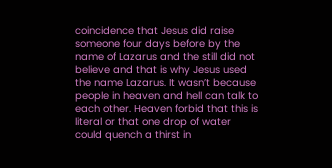coincidence that Jesus did raise someone four days before by the name of Lazarus and the still did not believe and that is why Jesus used the name Lazarus. It wasn’t because people in heaven and hell can talk to each other. Heaven forbid that this is literal or that one drop of water could quench a thirst in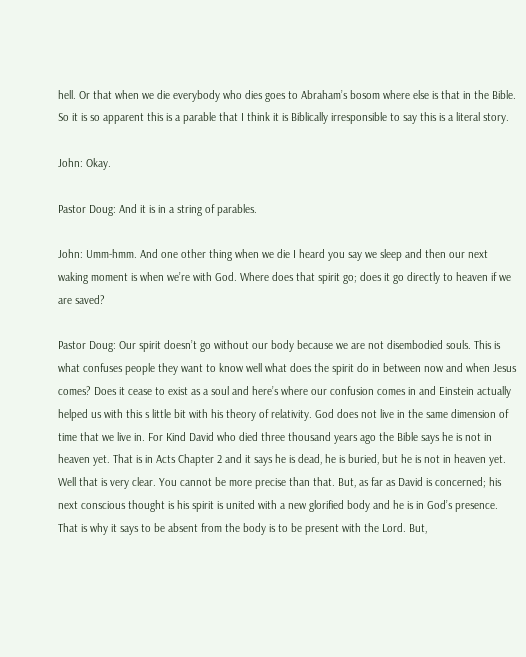hell. Or that when we die everybody who dies goes to Abraham’s bosom where else is that in the Bible. So it is so apparent this is a parable that I think it is Biblically irresponsible to say this is a literal story.

John: Okay.

Pastor Doug: And it is in a string of parables.

John: Umm-hmm. And one other thing when we die I heard you say we sleep and then our next waking moment is when we’re with God. Where does that spirit go; does it go directly to heaven if we are saved?

Pastor Doug: Our spirit doesn’t go without our body because we are not disembodied souls. This is what confuses people they want to know well what does the spirit do in between now and when Jesus comes? Does it cease to exist as a soul and here’s where our confusion comes in and Einstein actually helped us with this s little bit with his theory of relativity. God does not live in the same dimension of time that we live in. For Kind David who died three thousand years ago the Bible says he is not in heaven yet. That is in Acts Chapter 2 and it says he is dead, he is buried, but he is not in heaven yet. Well that is very clear. You cannot be more precise than that. But, as far as David is concerned; his next conscious thought is his spirit is united with a new glorified body and he is in God’s presence. That is why it says to be absent from the body is to be present with the Lord. But,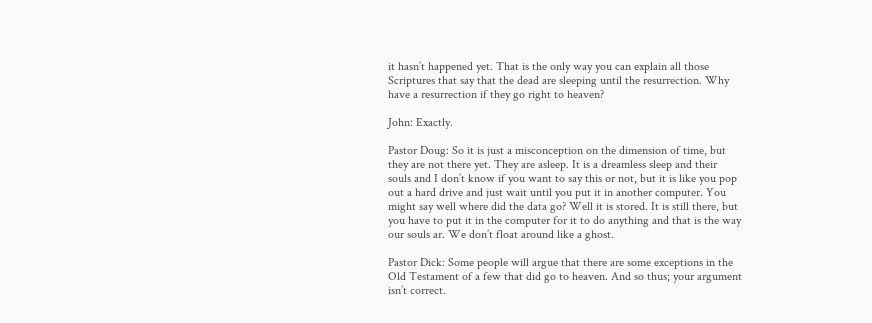it hasn’t happened yet. That is the only way you can explain all those Scriptures that say that the dead are sleeping until the resurrection. Why have a resurrection if they go right to heaven?

John: Exactly.

Pastor Doug: So it is just a misconception on the dimension of time, but they are not there yet. They are asleep. It is a dreamless sleep and their souls and I don’t know if you want to say this or not, but it is like you pop out a hard drive and just wait until you put it in another computer. You might say well where did the data go? Well it is stored. It is still there, but you have to put it in the computer for it to do anything and that is the way our souls ar. We don’t float around like a ghost.

Pastor Dick: Some people will argue that there are some exceptions in the Old Testament of a few that did go to heaven. And so thus; your argument isn’t correct.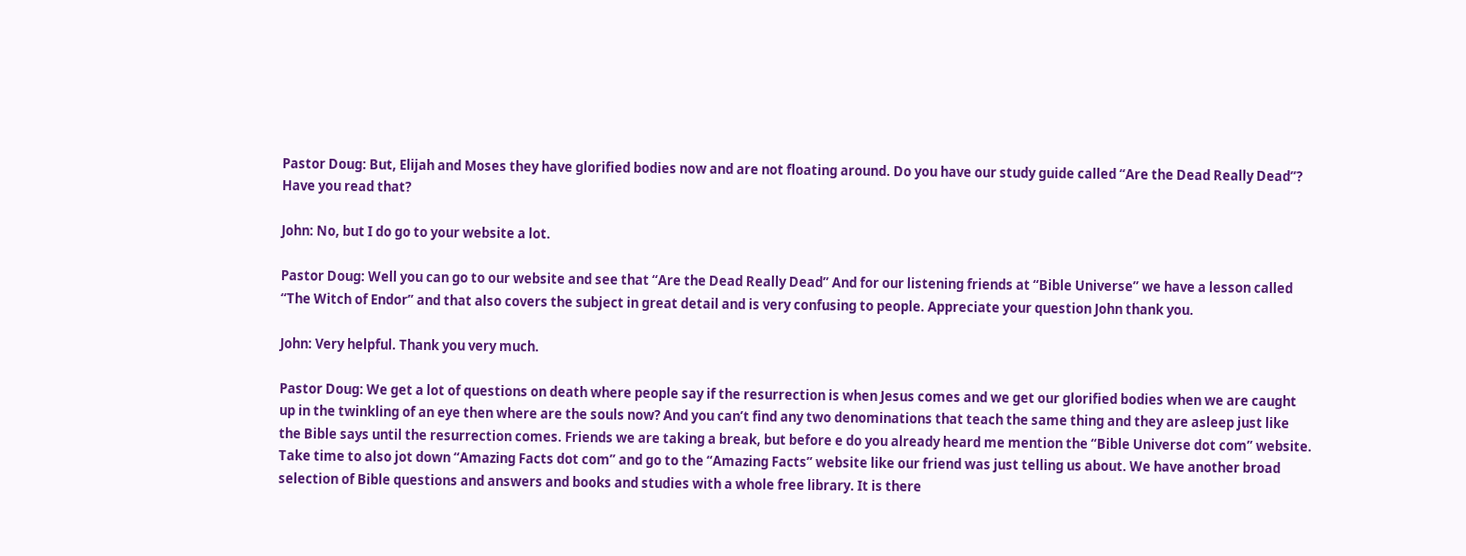Pastor Doug: But, Elijah and Moses they have glorified bodies now and are not floating around. Do you have our study guide called “Are the Dead Really Dead”? Have you read that?

John: No, but I do go to your website a lot.

Pastor Doug: Well you can go to our website and see that “Are the Dead Really Dead” And for our listening friends at “Bible Universe” we have a lesson called “The Witch of Endor” and that also covers the subject in great detail and is very confusing to people. Appreciate your question John thank you.

John: Very helpful. Thank you very much.

Pastor Doug: We get a lot of questions on death where people say if the resurrection is when Jesus comes and we get our glorified bodies when we are caught up in the twinkling of an eye then where are the souls now? And you can’t find any two denominations that teach the same thing and they are asleep just like the Bible says until the resurrection comes. Friends we are taking a break, but before e do you already heard me mention the “Bible Universe dot com” website. Take time to also jot down “Amazing Facts dot com” and go to the “Amazing Facts” website like our friend was just telling us about. We have another broad selection of Bible questions and answers and books and studies with a whole free library. It is there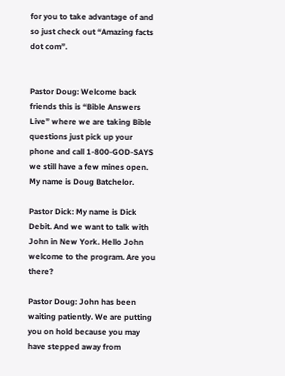for you to take advantage of and so just check out “Amazing facts dot com”.


Pastor Doug: Welcome back friends this is “Bible Answers Live” where we are taking Bible questions just pick up your phone and call 1-800-GOD-SAYS we still have a few mines open. My name is Doug Batchelor.

Pastor Dick: My name is Dick Debit. And we want to talk with John in New York. Hello John welcome to the program. Are you there?

Pastor Doug: John has been waiting patiently. We are putting you on hold because you may have stepped away from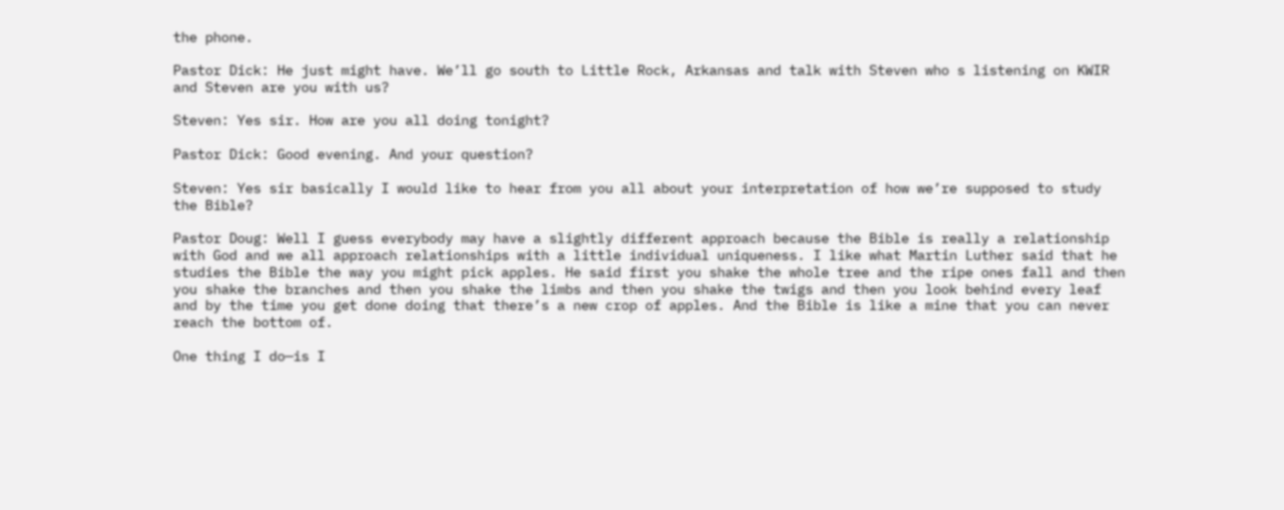the phone.

Pastor Dick: He just might have. We’ll go south to Little Rock, Arkansas and talk with Steven who s listening on KWIR and Steven are you with us?

Steven: Yes sir. How are you all doing tonight?

Pastor Dick: Good evening. And your question?

Steven: Yes sir basically I would like to hear from you all about your interpretation of how we’re supposed to study the Bible?

Pastor Doug: Well I guess everybody may have a slightly different approach because the Bible is really a relationship with God and we all approach relationships with a little individual uniqueness. I like what Martin Luther said that he studies the Bible the way you might pick apples. He said first you shake the whole tree and the ripe ones fall and then you shake the branches and then you shake the limbs and then you shake the twigs and then you look behind every leaf and by the time you get done doing that there’s a new crop of apples. And the Bible is like a mine that you can never reach the bottom of.

One thing I do—is I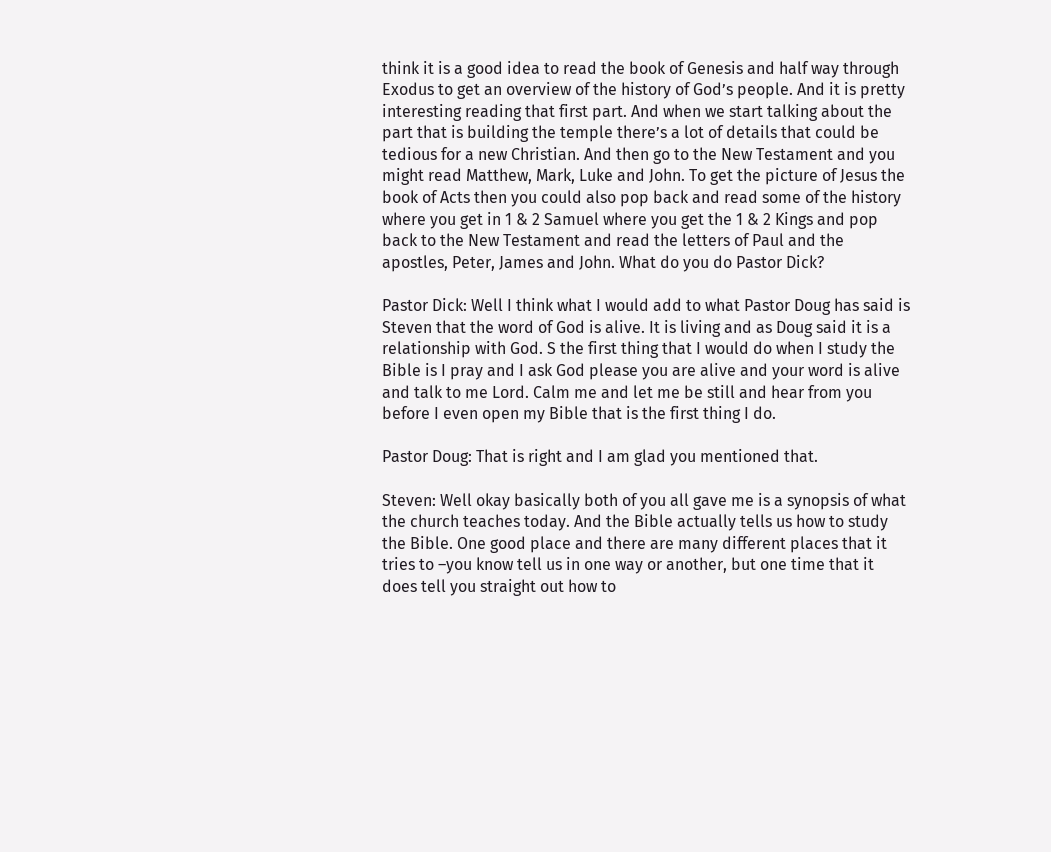think it is a good idea to read the book of Genesis and half way through Exodus to get an overview of the history of God’s people. And it is pretty interesting reading that first part. And when we start talking about the part that is building the temple there’s a lot of details that could be tedious for a new Christian. And then go to the New Testament and you might read Matthew, Mark, Luke and John. To get the picture of Jesus the book of Acts then you could also pop back and read some of the history where you get in 1 & 2 Samuel where you get the 1 & 2 Kings and pop back to the New Testament and read the letters of Paul and the apostles, Peter, James and John. What do you do Pastor Dick?

Pastor Dick: Well I think what I would add to what Pastor Doug has said is Steven that the word of God is alive. It is living and as Doug said it is a relationship with God. S the first thing that I would do when I study the Bible is I pray and I ask God please you are alive and your word is alive and talk to me Lord. Calm me and let me be still and hear from you before I even open my Bible that is the first thing I do.

Pastor Doug: That is right and I am glad you mentioned that.

Steven: Well okay basically both of you all gave me is a synopsis of what the church teaches today. And the Bible actually tells us how to study the Bible. One good place and there are many different places that it tries to –you know tell us in one way or another, but one time that it does tell you straight out how to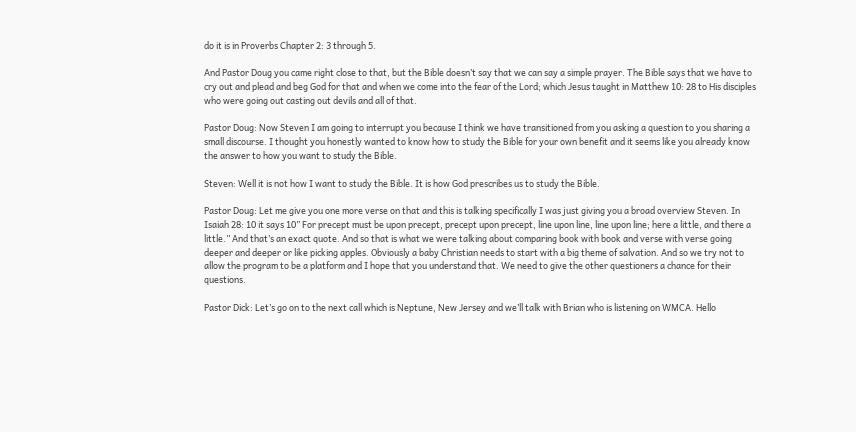do it is in Proverbs Chapter 2: 3 through 5.

And Pastor Doug you came right close to that, but the Bible doesn’t say that we can say a simple prayer. The Bible says that we have to cry out and plead and beg God for that and when we come into the fear of the Lord; which Jesus taught in Matthew 10: 28 to His disciples who were going out casting out devils and all of that.

Pastor Doug: Now Steven I am going to interrupt you because I think we have transitioned from you asking a question to you sharing a small discourse. I thought you honestly wanted to know how to study the Bible for your own benefit and it seems like you already know the answer to how you want to study the Bible.

Steven: Well it is not how I want to study the Bible. It is how God prescribes us to study the Bible.

Pastor Doug: Let me give you one more verse on that and this is talking specifically I was just giving you a broad overview Steven. In Isaiah 28: 10 it says 10” For precept must be upon precept, precept upon precept, line upon line, line upon line; here a little, and there a little.” And that’s an exact quote. And so that is what we were talking about comparing book with book and verse with verse going deeper and deeper or like picking apples. Obviously a baby Christian needs to start with a big theme of salvation. And so we try not to allow the program to be a platform and I hope that you understand that. We need to give the other questioners a chance for their questions.

Pastor Dick: Let’s go on to the next call which is Neptune, New Jersey and we’ll talk with Brian who is listening on WMCA. Hello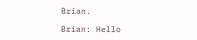Brian.

Brian: Hello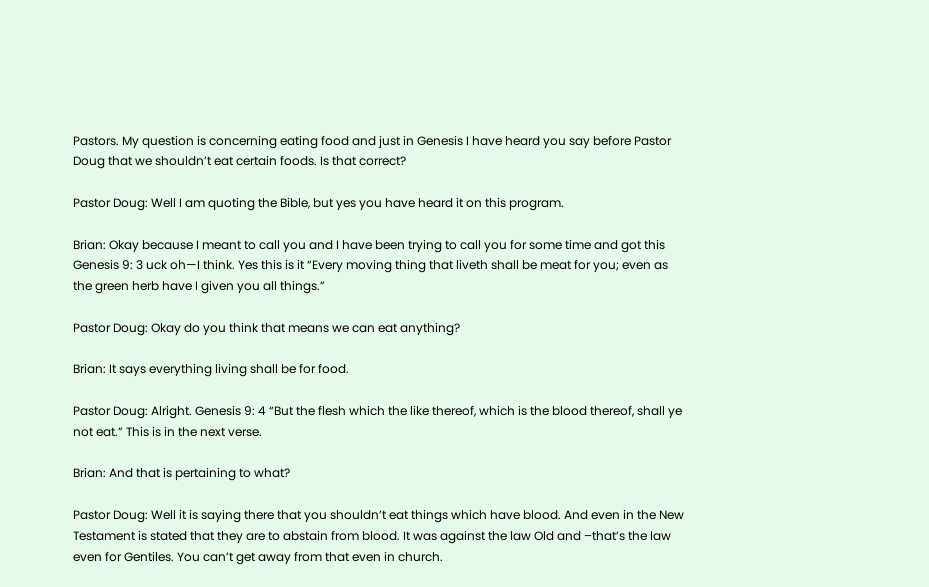Pastors. My question is concerning eating food and just in Genesis I have heard you say before Pastor Doug that we shouldn’t eat certain foods. Is that correct?

Pastor Doug: Well I am quoting the Bible, but yes you have heard it on this program.

Brian: Okay because I meant to call you and I have been trying to call you for some time and got this Genesis 9: 3 uck oh—I think. Yes this is it “Every moving thing that liveth shall be meat for you; even as the green herb have I given you all things.”

Pastor Doug: Okay do you think that means we can eat anything?

Brian: It says everything living shall be for food.

Pastor Doug: Alright. Genesis 9: 4 “But the flesh which the like thereof, which is the blood thereof, shall ye not eat.” This is in the next verse.

Brian: And that is pertaining to what?

Pastor Doug: Well it is saying there that you shouldn’t eat things which have blood. And even in the New Testament is stated that they are to abstain from blood. It was against the law Old and –that’s the law even for Gentiles. You can’t get away from that even in church.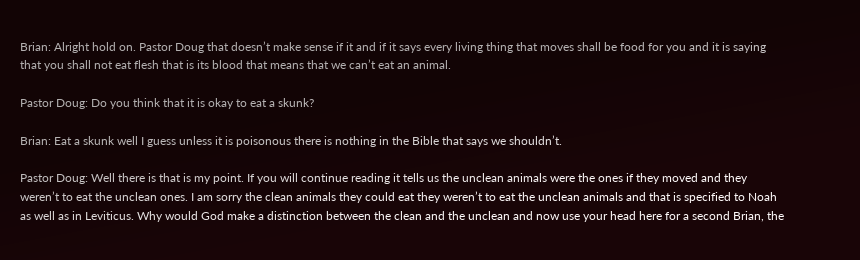Brian: Alright hold on. Pastor Doug that doesn’t make sense if it and if it says every living thing that moves shall be food for you and it is saying that you shall not eat flesh that is its blood that means that we can’t eat an animal.

Pastor Doug: Do you think that it is okay to eat a skunk?

Brian: Eat a skunk well I guess unless it is poisonous there is nothing in the Bible that says we shouldn’t.

Pastor Doug: Well there is that is my point. If you will continue reading it tells us the unclean animals were the ones if they moved and they weren’t to eat the unclean ones. I am sorry the clean animals they could eat they weren’t to eat the unclean animals and that is specified to Noah as well as in Leviticus. Why would God make a distinction between the clean and the unclean and now use your head here for a second Brian, the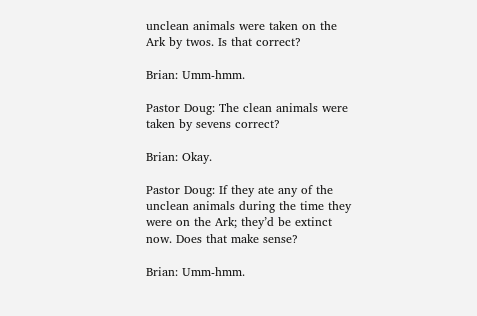unclean animals were taken on the Ark by twos. Is that correct?

Brian: Umm-hmm.

Pastor Doug: The clean animals were taken by sevens correct?

Brian: Okay.

Pastor Doug: If they ate any of the unclean animals during the time they were on the Ark; they’d be extinct now. Does that make sense?

Brian: Umm-hmm.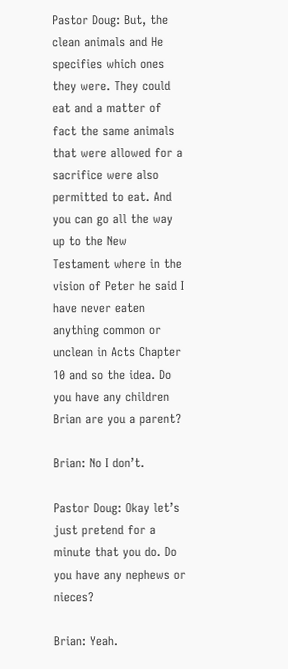Pastor Doug: But, the clean animals and He specifies which ones they were. They could eat and a matter of fact the same animals that were allowed for a sacrifice were also permitted to eat. And you can go all the way up to the New Testament where in the vision of Peter he said I have never eaten anything common or unclean in Acts Chapter 10 and so the idea. Do you have any children Brian are you a parent?

Brian: No I don’t.

Pastor Doug: Okay let’s just pretend for a minute that you do. Do you have any nephews or nieces?

Brian: Yeah.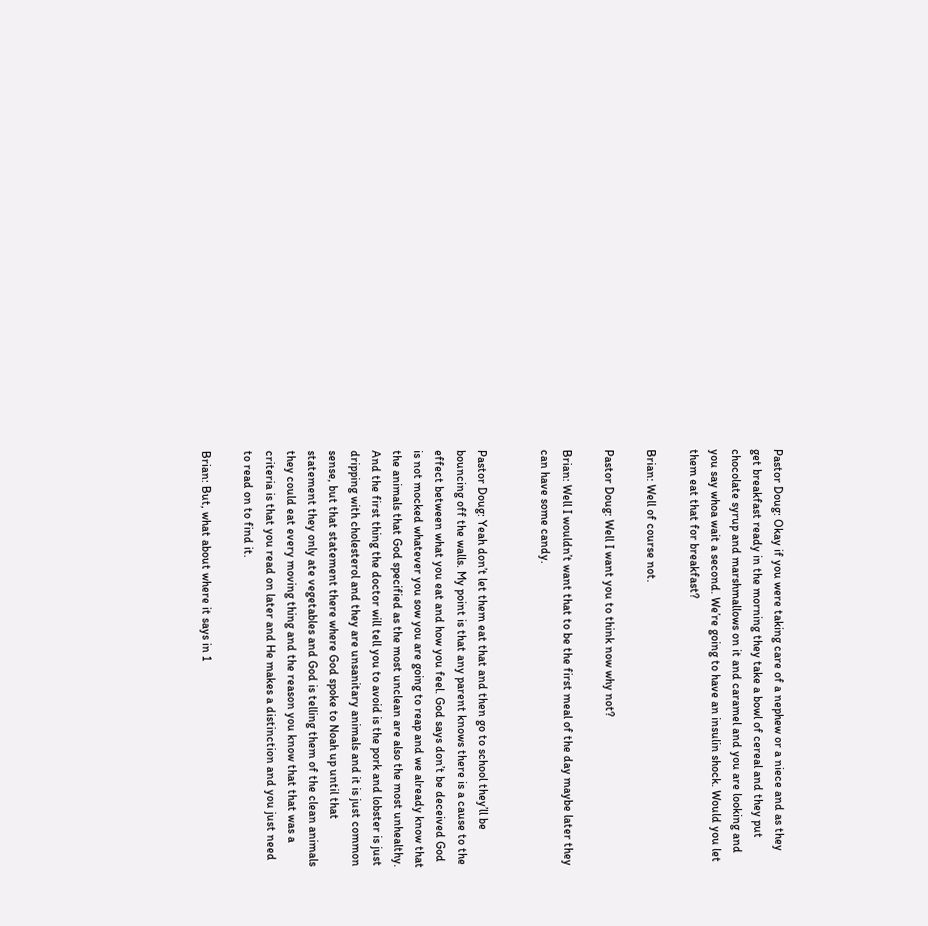Pastor Doug: Okay if you were taking care of a nephew or a niece and as they get breakfast ready in the morning they take a bowl of cereal and they put chocolate syrup and marshmallows on it and caramel and you are looking and you say whoa wait a second. We’re going to have an insulin shock. Would you let them eat that for breakfast?

Brian: Well of course not.

Pastor Doug: Well I want you to think now why not?

Brian: Well I wouldn’t want that to be the first meal of the day maybe later they can have some candy.


Pastor Doug: Yeah don’t let them eat that and then go to school they’ll be bouncing off the walls. My point is that any parent knows there is a cause to the effect between what you eat and how you feel. God says don’t be deceived God is not mocked whatever you sow you are going to reap and we already know that the animals that God specified as the most unclean are also the most unhealthy. And the first thing the doctor will tell you to avoid is the pork and lobster is just dripping with cholesterol and they are unsanitary animals and it is just common sense, but that statement there where God spoke to Noah up until that statement they only ate vegetables and God is telling them of the clean animals they could eat every moving thing and the reason you know that that was a criteria is that you read on later and He makes a distinction and you just need to read on to find it.

Brian: But, what about where it says in 1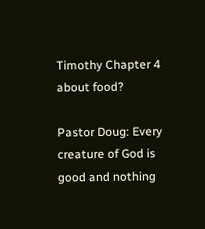Timothy Chapter 4 about food?

Pastor Doug: Every creature of God is good and nothing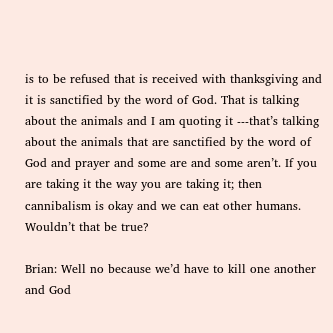is to be refused that is received with thanksgiving and it is sanctified by the word of God. That is talking about the animals and I am quoting it ---that’s talking about the animals that are sanctified by the word of God and prayer and some are and some aren’t. If you are taking it the way you are taking it; then cannibalism is okay and we can eat other humans. Wouldn’t that be true?

Brian: Well no because we’d have to kill one another and God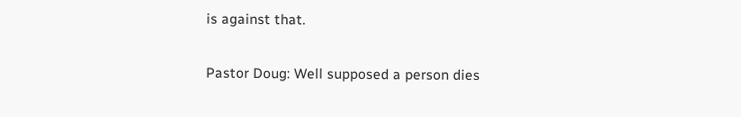is against that.

Pastor Doug: Well supposed a person dies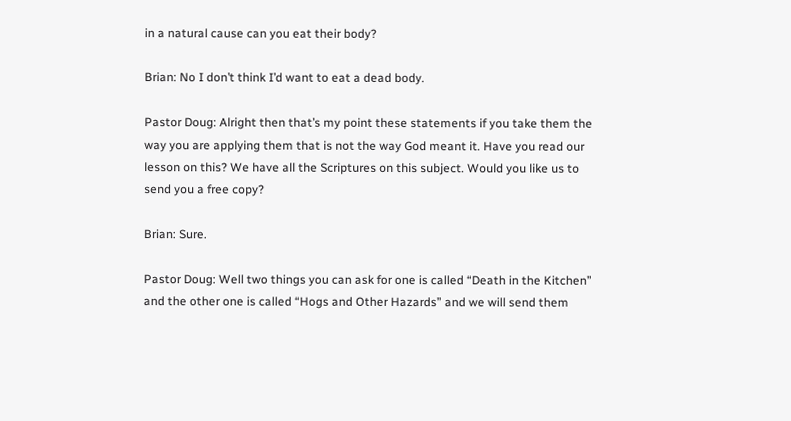in a natural cause can you eat their body?

Brian: No I don’t think I’d want to eat a dead body.

Pastor Doug: Alright then that’s my point these statements if you take them the way you are applying them that is not the way God meant it. Have you read our lesson on this? We have all the Scriptures on this subject. Would you like us to send you a free copy?

Brian: Sure.

Pastor Doug: Well two things you can ask for one is called “Death in the Kitchen” and the other one is called “Hogs and Other Hazards” and we will send them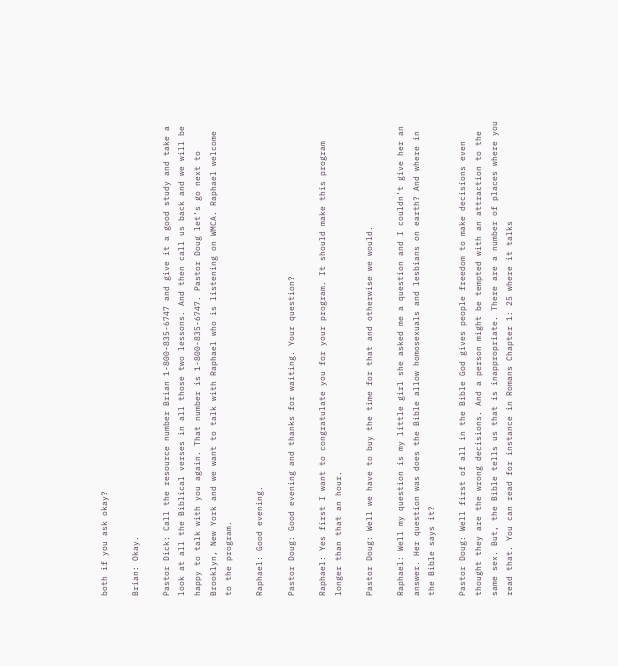both if you ask okay?

Brian: Okay.

Pastor Dick: Call the resource number Brian 1-800-835-6747 and give it a good study and take a look at all the Biblical verses in all those two lessons. And then call us back and we will be happy to talk with you again. That number is 1-800-835-6747. Pastor Doug let’s go next to Brooklyn, New York and we want to talk with Raphael who is listening on WMCA. Raphael welcome to the program.

Raphael: Good evening.

Pastor Doug: Good evening and thanks for waiting. Your question?

Raphael: Yes first I want to congratulate you for your program. It should make this program longer than that an hour.

Pastor Doug: Well we have to buy the time for that and otherwise we would.

Raphael: Well my question is my little girl she asked me a question and I couldn’t give her an answer. Her question was does the Bible allow homosexuals and lesbians on earth? And where in the Bible says it?

Pastor Doug: Well first of all in the Bible God gives people freedom to make decisions even thought they are the wrong decisions. And a person might be tempted with an attraction to the same sex. But, the Bible tells us that is inappropriate. There are a number of places where you read that. You can read for instance in Romans Chapter 1: 25 where it talks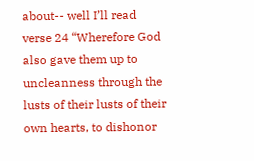about-- well I’ll read verse 24 “Wherefore God also gave them up to uncleanness through the lusts of their lusts of their own hearts, to dishonor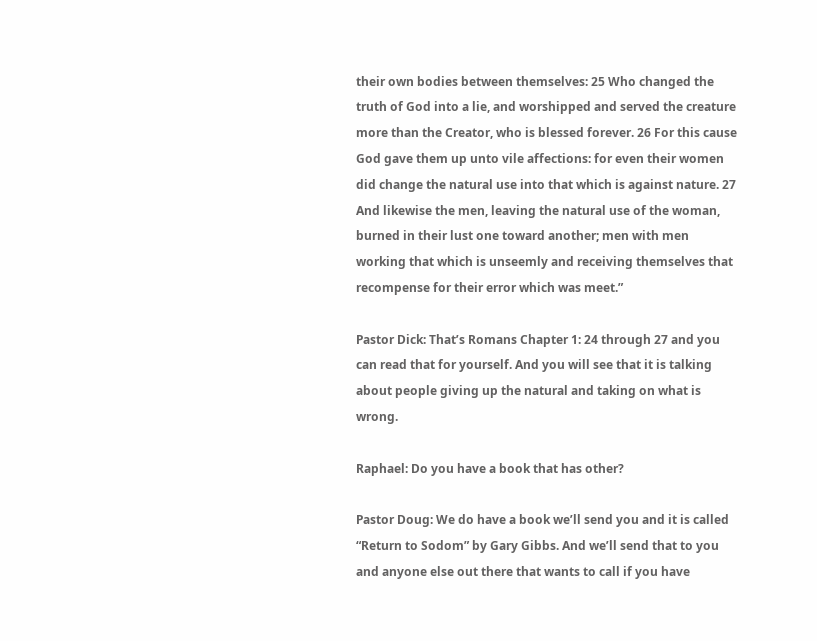their own bodies between themselves: 25 Who changed the truth of God into a lie, and worshipped and served the creature more than the Creator, who is blessed forever. 26 For this cause God gave them up unto vile affections: for even their women did change the natural use into that which is against nature. 27 And likewise the men, leaving the natural use of the woman, burned in their lust one toward another; men with men working that which is unseemly and receiving themselves that recompense for their error which was meet.”

Pastor Dick: That’s Romans Chapter 1: 24 through 27 and you can read that for yourself. And you will see that it is talking about people giving up the natural and taking on what is wrong.

Raphael: Do you have a book that has other?

Pastor Doug: We do have a book we’ll send you and it is called “Return to Sodom” by Gary Gibbs. And we’ll send that to you and anyone else out there that wants to call if you have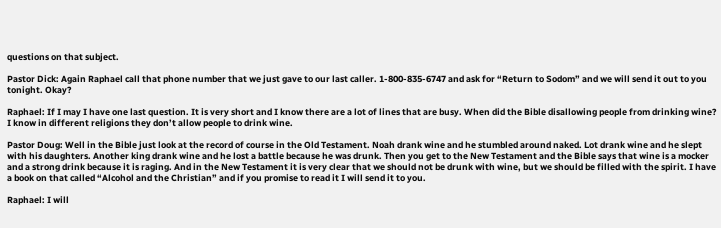questions on that subject.

Pastor Dick: Again Raphael call that phone number that we just gave to our last caller. 1-800-835-6747 and ask for “Return to Sodom” and we will send it out to you tonight. Okay?

Raphael: If I may I have one last question. It is very short and I know there are a lot of lines that are busy. When did the Bible disallowing people from drinking wine? I know in different religions they don’t allow people to drink wine.

Pastor Doug: Well in the Bible just look at the record of course in the Old Testament. Noah drank wine and he stumbled around naked. Lot drank wine and he slept with his daughters. Another king drank wine and he lost a battle because he was drunk. Then you get to the New Testament and the Bible says that wine is a mocker and a strong drink because it is raging. And in the New Testament it is very clear that we should not be drunk with wine, but we should be filled with the spirit. I have a book on that called “Alcohol and the Christian” and if you promise to read it I will send it to you.

Raphael: I will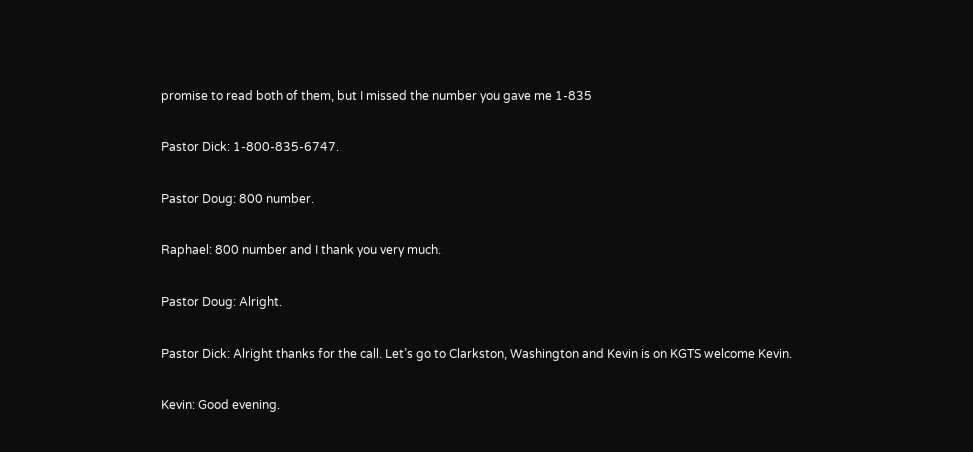promise to read both of them, but I missed the number you gave me 1-835

Pastor Dick: 1-800-835-6747.

Pastor Doug: 800 number.

Raphael: 800 number and I thank you very much.

Pastor Doug: Alright.

Pastor Dick: Alright thanks for the call. Let’s go to Clarkston, Washington and Kevin is on KGTS welcome Kevin.

Kevin: Good evening.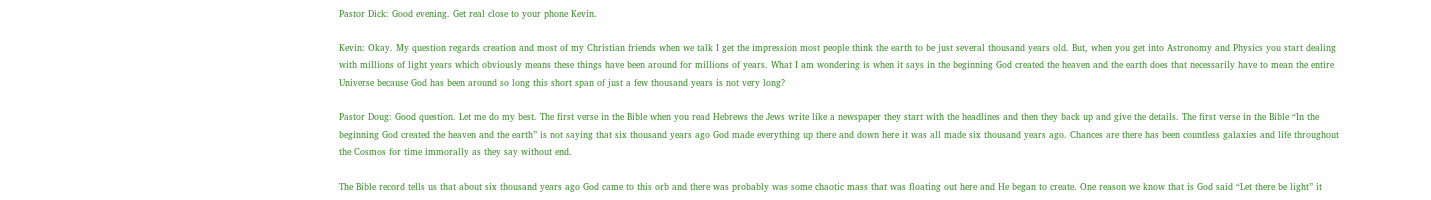Pastor Dick: Good evening. Get real close to your phone Kevin.

Kevin: Okay. My question regards creation and most of my Christian friends when we talk I get the impression most people think the earth to be just several thousand years old. But, when you get into Astronomy and Physics you start dealing with millions of light years which obviously means these things have been around for millions of years. What I am wondering is when it says in the beginning God created the heaven and the earth does that necessarily have to mean the entire Universe because God has been around so long this short span of just a few thousand years is not very long?

Pastor Doug: Good question. Let me do my best. The first verse in the Bible when you read Hebrews the Jews write like a newspaper they start with the headlines and then they back up and give the details. The first verse in the Bible “In the beginning God created the heaven and the earth” is not saying that six thousand years ago God made everything up there and down here it was all made six thousand years ago. Chances are there has been countless galaxies and life throughout the Cosmos for time immorally as they say without end.

The Bible record tells us that about six thousand years ago God came to this orb and there was probably was some chaotic mass that was floating out here and He began to create. One reason we know that is God said “Let there be light” it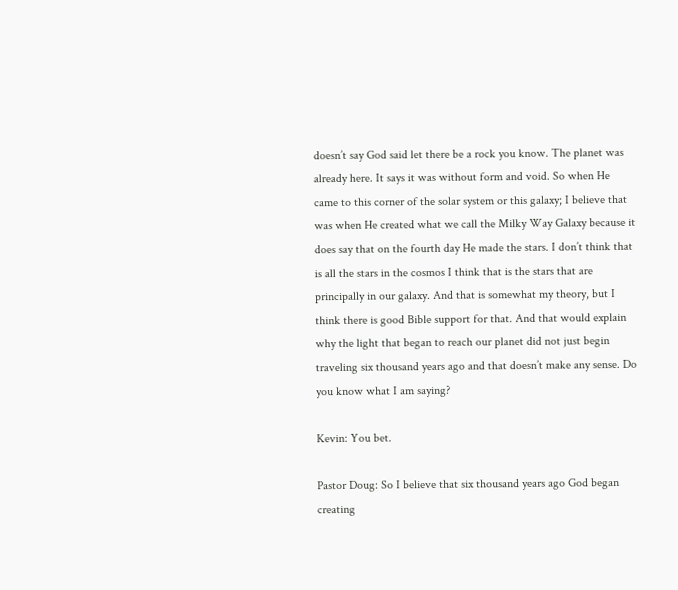doesn’t say God said let there be a rock you know. The planet was already here. It says it was without form and void. So when He came to this corner of the solar system or this galaxy; I believe that was when He created what we call the Milky Way Galaxy because it does say that on the fourth day He made the stars. I don’t think that is all the stars in the cosmos I think that is the stars that are principally in our galaxy. And that is somewhat my theory, but I think there is good Bible support for that. And that would explain why the light that began to reach our planet did not just begin traveling six thousand years ago and that doesn’t make any sense. Do you know what I am saying?

Kevin: You bet.

Pastor Doug: So I believe that six thousand years ago God began creating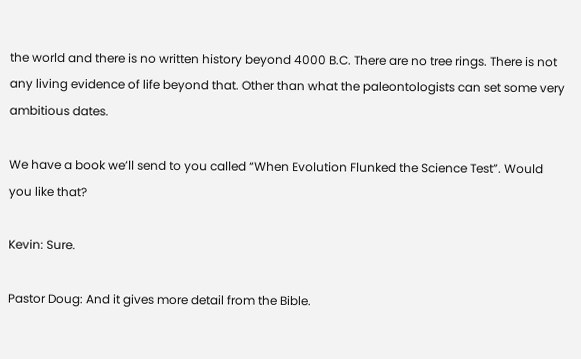the world and there is no written history beyond 4000 B.C. There are no tree rings. There is not any living evidence of life beyond that. Other than what the paleontologists can set some very ambitious dates.

We have a book we’ll send to you called “When Evolution Flunked the Science Test”. Would you like that?

Kevin: Sure.

Pastor Doug: And it gives more detail from the Bible.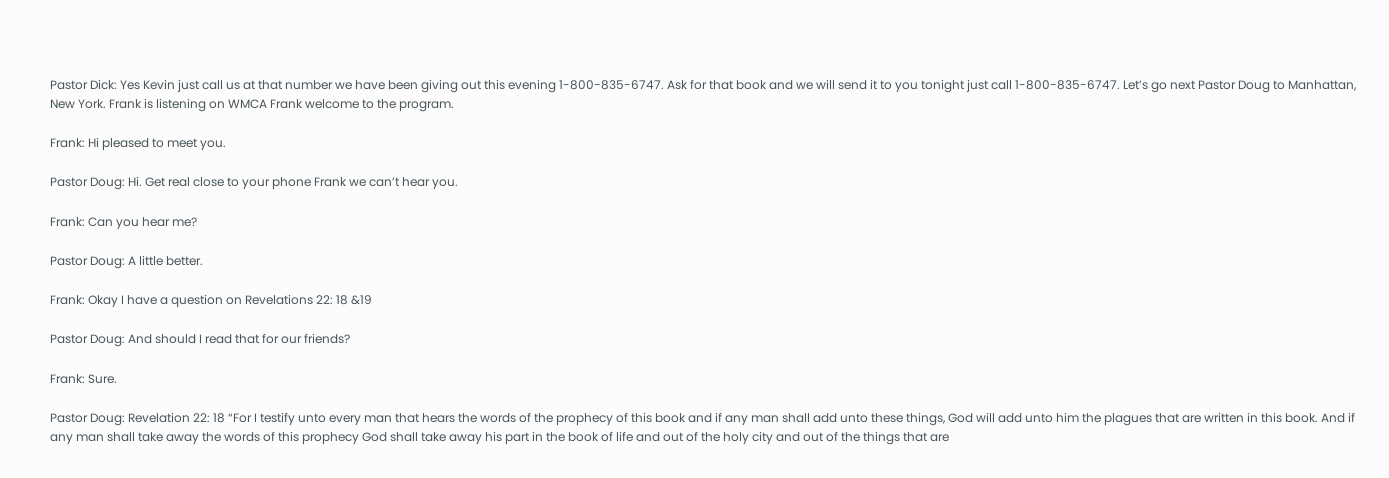Pastor Dick: Yes Kevin just call us at that number we have been giving out this evening 1-800-835-6747. Ask for that book and we will send it to you tonight just call 1-800-835-6747. Let’s go next Pastor Doug to Manhattan, New York. Frank is listening on WMCA Frank welcome to the program.

Frank: Hi pleased to meet you.

Pastor Doug: Hi. Get real close to your phone Frank we can’t hear you.

Frank: Can you hear me?

Pastor Doug: A little better.

Frank: Okay I have a question on Revelations 22: 18 &19

Pastor Doug: And should I read that for our friends?

Frank: Sure.

Pastor Doug: Revelation 22: 18 “For I testify unto every man that hears the words of the prophecy of this book and if any man shall add unto these things, God will add unto him the plagues that are written in this book. And if any man shall take away the words of this prophecy God shall take away his part in the book of life and out of the holy city and out of the things that are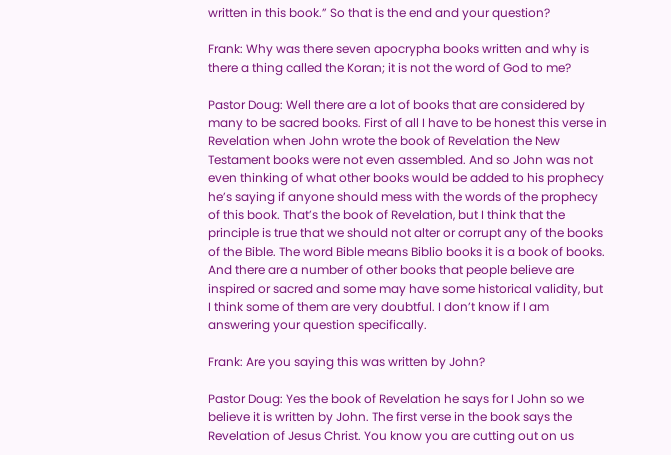written in this book.” So that is the end and your question?

Frank: Why was there seven apocrypha books written and why is there a thing called the Koran; it is not the word of God to me?

Pastor Doug: Well there are a lot of books that are considered by many to be sacred books. First of all I have to be honest this verse in Revelation when John wrote the book of Revelation the New Testament books were not even assembled. And so John was not even thinking of what other books would be added to his prophecy he’s saying if anyone should mess with the words of the prophecy of this book. That’s the book of Revelation, but I think that the principle is true that we should not alter or corrupt any of the books of the Bible. The word Bible means Biblio books it is a book of books. And there are a number of other books that people believe are inspired or sacred and some may have some historical validity, but I think some of them are very doubtful. I don’t know if I am answering your question specifically.

Frank: Are you saying this was written by John?

Pastor Doug: Yes the book of Revelation he says for I John so we believe it is written by John. The first verse in the book says the Revelation of Jesus Christ. You know you are cutting out on us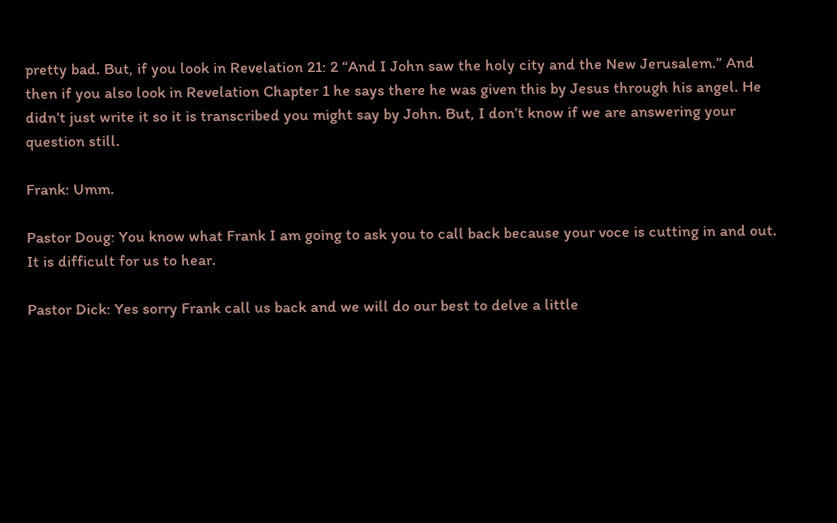pretty bad. But, if you look in Revelation 21: 2 “And I John saw the holy city and the New Jerusalem.” And then if you also look in Revelation Chapter 1 he says there he was given this by Jesus through his angel. He didn’t just write it so it is transcribed you might say by John. But, I don’t know if we are answering your question still.

Frank: Umm.

Pastor Doug: You know what Frank I am going to ask you to call back because your voce is cutting in and out. It is difficult for us to hear.

Pastor Dick: Yes sorry Frank call us back and we will do our best to delve a little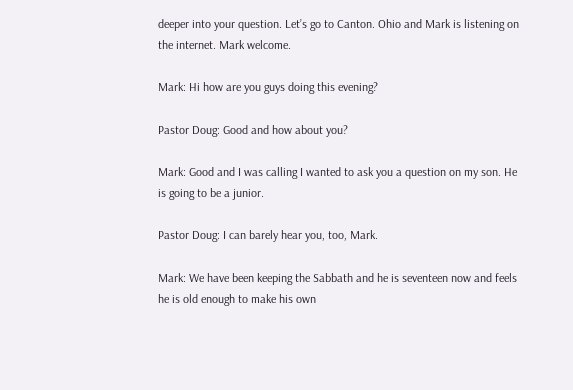deeper into your question. Let’s go to Canton. Ohio and Mark is listening on the internet. Mark welcome.

Mark: Hi how are you guys doing this evening?

Pastor Doug: Good and how about you?

Mark: Good and I was calling I wanted to ask you a question on my son. He is going to be a junior.

Pastor Doug: I can barely hear you, too, Mark.

Mark: We have been keeping the Sabbath and he is seventeen now and feels he is old enough to make his own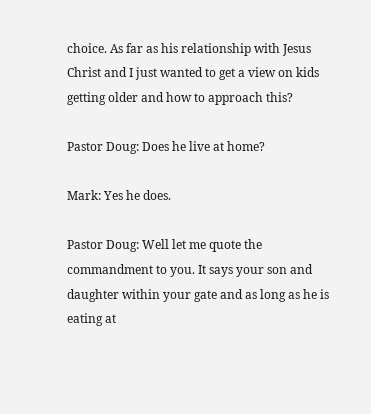choice. As far as his relationship with Jesus Christ and I just wanted to get a view on kids getting older and how to approach this?

Pastor Doug: Does he live at home?

Mark: Yes he does.

Pastor Doug: Well let me quote the commandment to you. It says your son and daughter within your gate and as long as he is eating at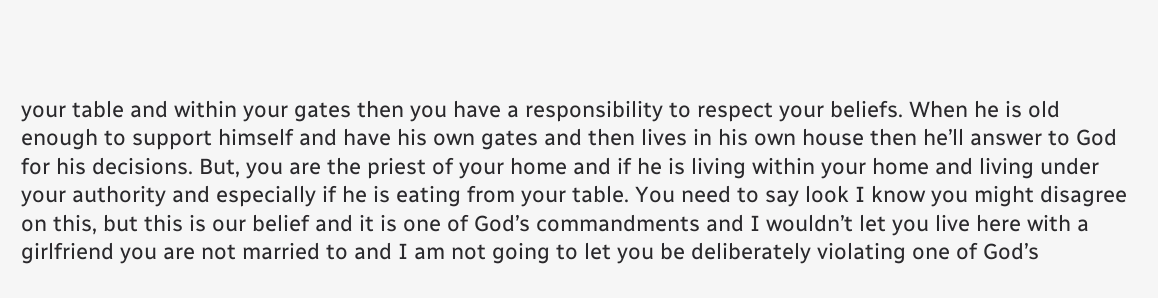your table and within your gates then you have a responsibility to respect your beliefs. When he is old enough to support himself and have his own gates and then lives in his own house then he’ll answer to God for his decisions. But, you are the priest of your home and if he is living within your home and living under your authority and especially if he is eating from your table. You need to say look I know you might disagree on this, but this is our belief and it is one of God’s commandments and I wouldn’t let you live here with a girlfriend you are not married to and I am not going to let you be deliberately violating one of God’s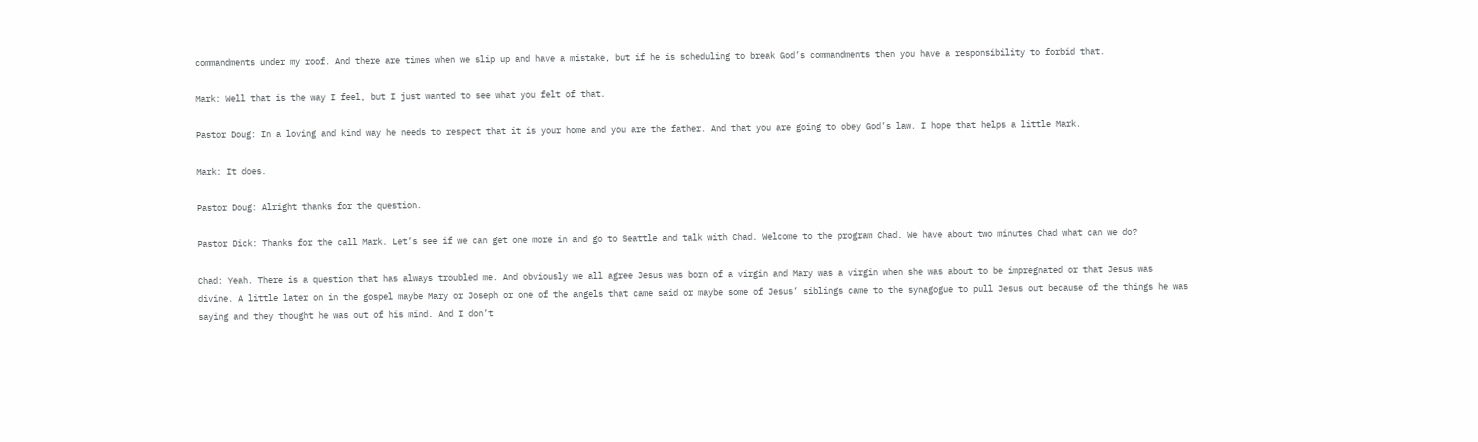commandments under my roof. And there are times when we slip up and have a mistake, but if he is scheduling to break God’s commandments then you have a responsibility to forbid that.

Mark: Well that is the way I feel, but I just wanted to see what you felt of that.

Pastor Doug: In a loving and kind way he needs to respect that it is your home and you are the father. And that you are going to obey God’s law. I hope that helps a little Mark.

Mark: It does.

Pastor Doug: Alright thanks for the question.

Pastor Dick: Thanks for the call Mark. Let’s see if we can get one more in and go to Seattle and talk with Chad. Welcome to the program Chad. We have about two minutes Chad what can we do?

Chad: Yeah. There is a question that has always troubled me. And obviously we all agree Jesus was born of a virgin and Mary was a virgin when she was about to be impregnated or that Jesus was divine. A little later on in the gospel maybe Mary or Joseph or one of the angels that came said or maybe some of Jesus’ siblings came to the synagogue to pull Jesus out because of the things he was saying and they thought he was out of his mind. And I don’t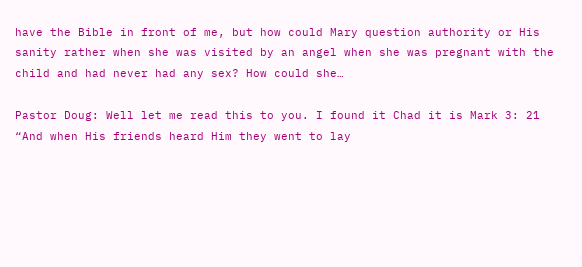have the Bible in front of me, but how could Mary question authority or His sanity rather when she was visited by an angel when she was pregnant with the child and had never had any sex? How could she…

Pastor Doug: Well let me read this to you. I found it Chad it is Mark 3: 21 “And when His friends heard Him they went to lay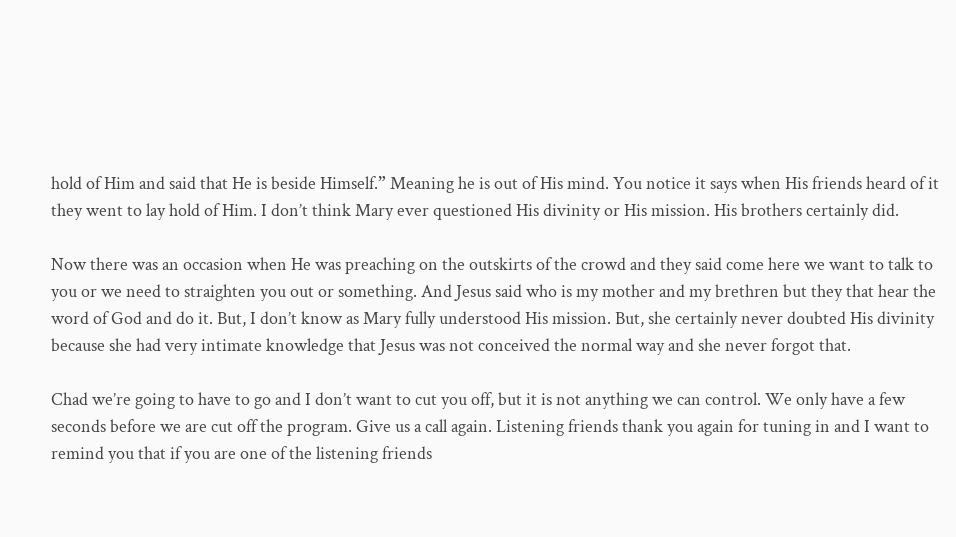hold of Him and said that He is beside Himself.” Meaning he is out of His mind. You notice it says when His friends heard of it they went to lay hold of Him. I don’t think Mary ever questioned His divinity or His mission. His brothers certainly did.

Now there was an occasion when He was preaching on the outskirts of the crowd and they said come here we want to talk to you or we need to straighten you out or something. And Jesus said who is my mother and my brethren but they that hear the word of God and do it. But, I don’t know as Mary fully understood His mission. But, she certainly never doubted His divinity because she had very intimate knowledge that Jesus was not conceived the normal way and she never forgot that.

Chad we’re going to have to go and I don’t want to cut you off, but it is not anything we can control. We only have a few seconds before we are cut off the program. Give us a call again. Listening friends thank you again for tuning in and I want to remind you that if you are one of the listening friends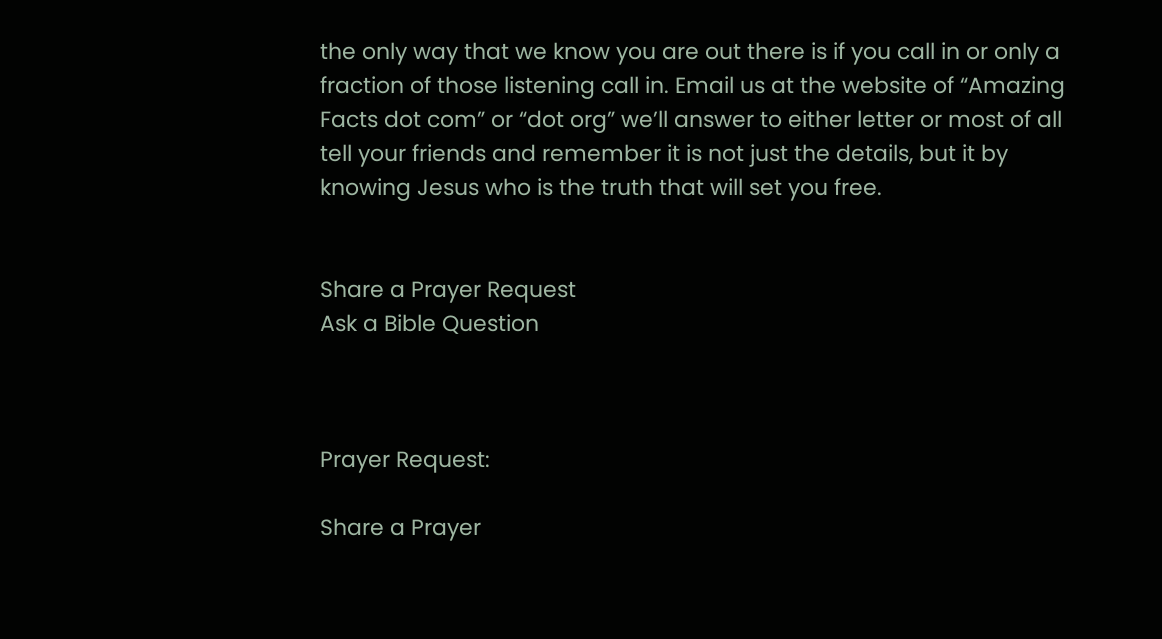the only way that we know you are out there is if you call in or only a fraction of those listening call in. Email us at the website of “Amazing Facts dot com” or “dot org” we’ll answer to either letter or most of all tell your friends and remember it is not just the details, but it by knowing Jesus who is the truth that will set you free.


Share a Prayer Request
Ask a Bible Question



Prayer Request:

Share a Prayer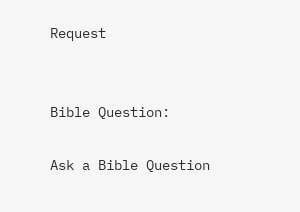Request


Bible Question:

Ask a Bible Question